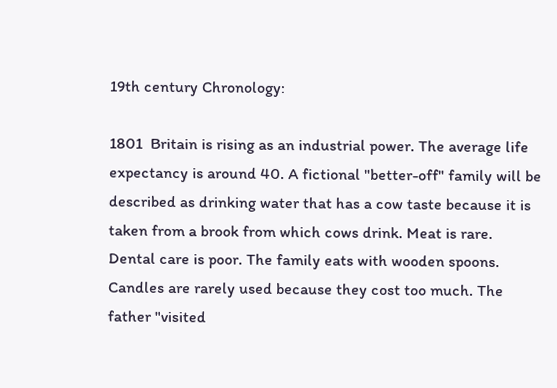19th century Chronology:

1801  Britain is rising as an industrial power. The average life expectancy is around 40. A fictional "better-off" family will be described as drinking water that has a cow taste because it is taken from a brook from which cows drink. Meat is rare. Dental care is poor. The family eats with wooden spoons. Candles are rarely used because they cost too much. The father "visited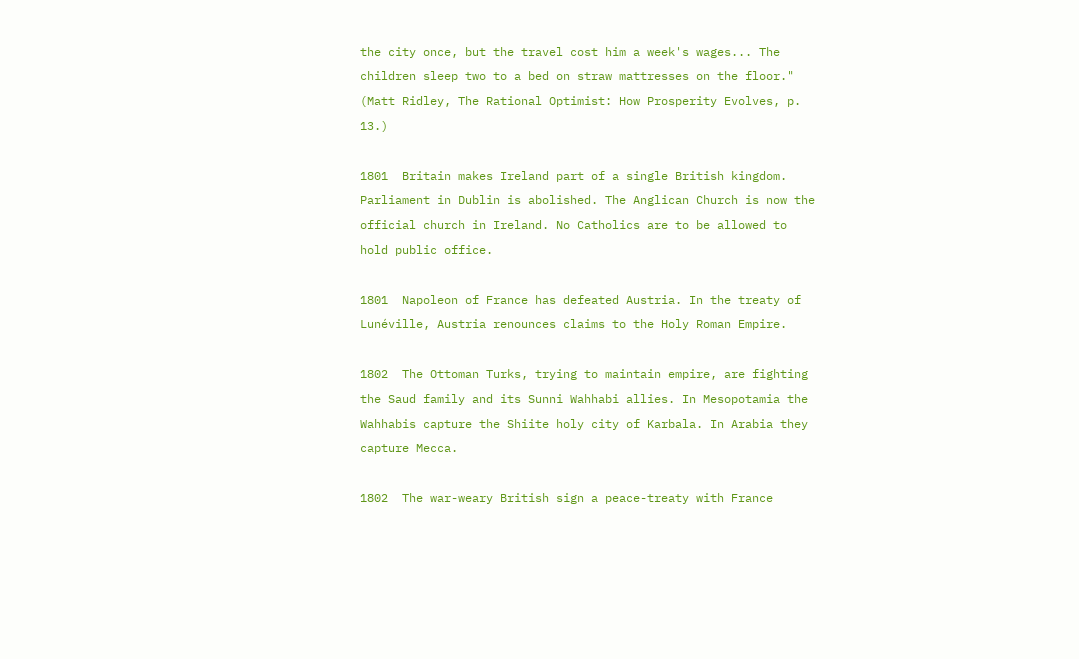the city once, but the travel cost him a week's wages... The children sleep two to a bed on straw mattresses on the floor." (Matt Ridley, The Rational Optimist: How Prosperity Evolves, p. 13.)

1801  Britain makes Ireland part of a single British kingdom. Parliament in Dublin is abolished. The Anglican Church is now the official church in Ireland. No Catholics are to be allowed to hold public office.

1801  Napoleon of France has defeated Austria. In the treaty of Lunéville, Austria renounces claims to the Holy Roman Empire.

1802  The Ottoman Turks, trying to maintain empire, are fighting the Saud family and its Sunni Wahhabi allies. In Mesopotamia the Wahhabis capture the Shiite holy city of Karbala. In Arabia they capture Mecca.

1802  The war-weary British sign a peace-treaty with France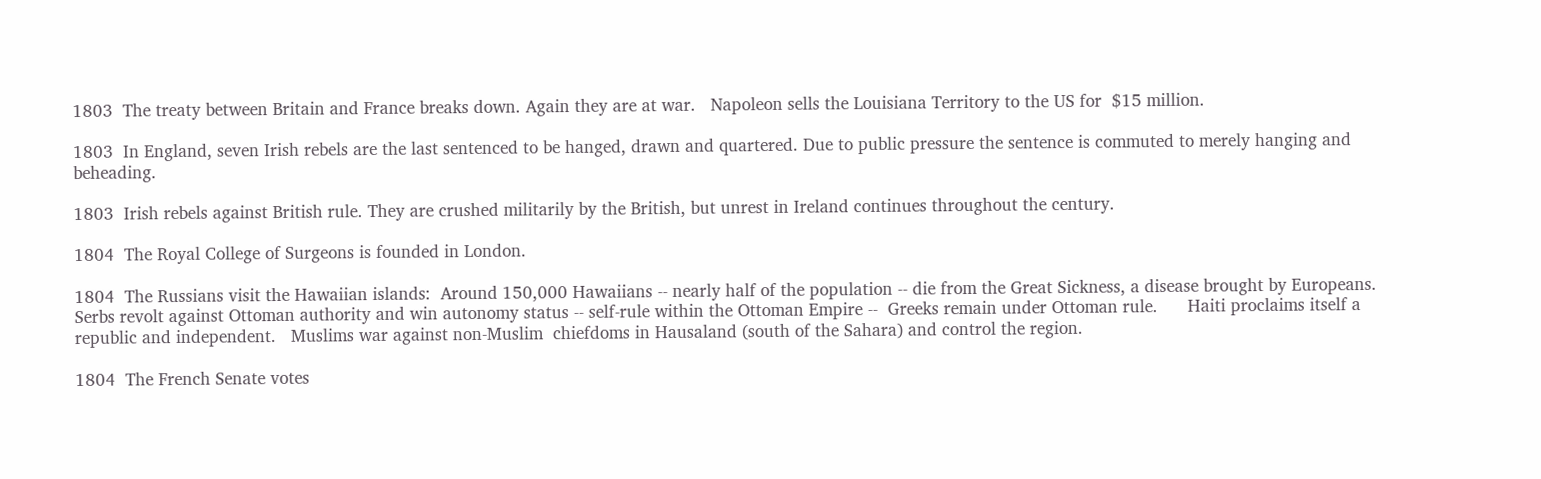1803  The treaty between Britain and France breaks down. Again they are at war.   Napoleon sells the Louisiana Territory to the US for  $15 million.

1803  In England, seven Irish rebels are the last sentenced to be hanged, drawn and quartered. Due to public pressure the sentence is commuted to merely hanging and beheading.

1803  Irish rebels against British rule. They are crushed militarily by the British, but unrest in Ireland continues throughout the century.

1804  The Royal College of Surgeons is founded in London.

1804  The Russians visit the Hawaiian islands:  Around 150,000 Hawaiians -- nearly half of the population -- die from the Great Sickness, a disease brought by Europeans.    Serbs revolt against Ottoman authority and win autonomy status -- self-rule within the Ottoman Empire --  Greeks remain under Ottoman rule.      Haiti proclaims itself a republic and independent.   Muslims war against non-Muslim  chiefdoms in Hausaland (south of the Sahara) and control the region.

1804  The French Senate votes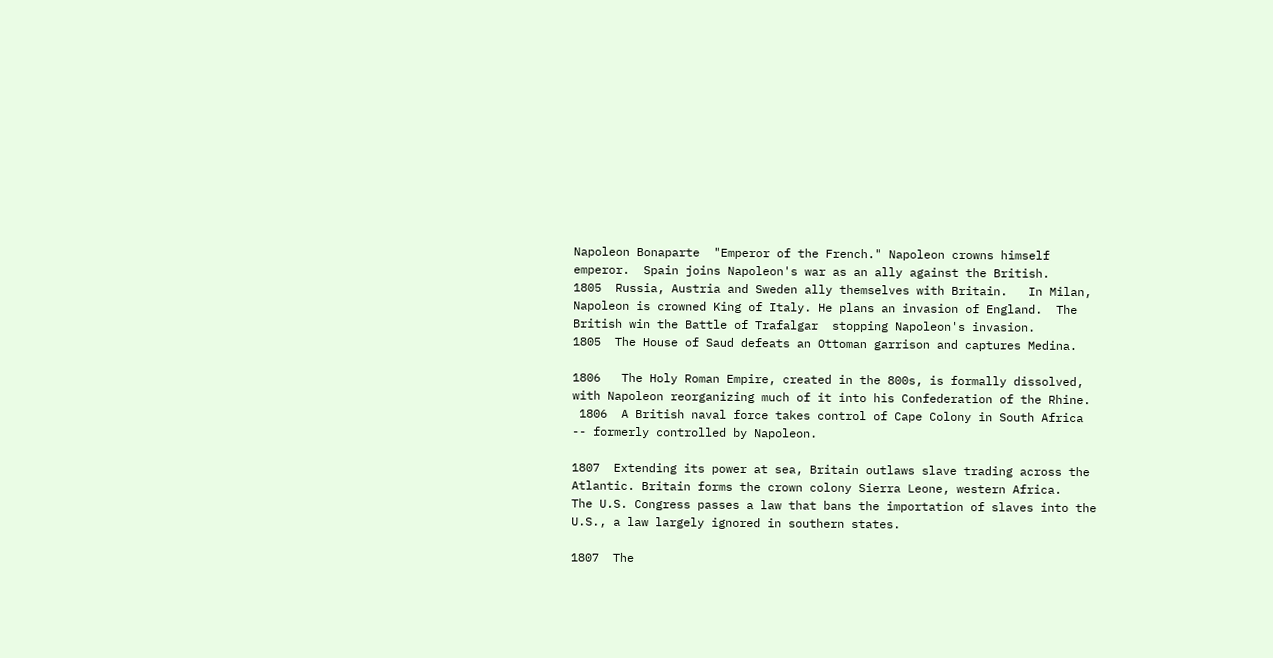Napoleon Bonaparte  "Emperor of the French." Napoleon crowns himself emperor.  Spain joins Napoleon's war as an ally against the British.
1805  Russia, Austria and Sweden ally themselves with Britain.   In Milan, Napoleon is crowned King of Italy. He plans an invasion of England.  The British win the Battle of Trafalgar  stopping Napoleon's invasion.
1805  The House of Saud defeats an Ottoman garrison and captures Medina.

1806   The Holy Roman Empire, created in the 800s, is formally dissolved, with Napoleon reorganizing much of it into his Confederation of the Rhine.
 1806  A British naval force takes control of Cape Colony in South Africa -- formerly controlled by Napoleon.

1807  Extending its power at sea, Britain outlaws slave trading across the Atlantic. Britain forms the crown colony Sierra Leone, western Africa.   The U.S. Congress passes a law that bans the importation of slaves into the U.S., a law largely ignored in southern states.

1807  The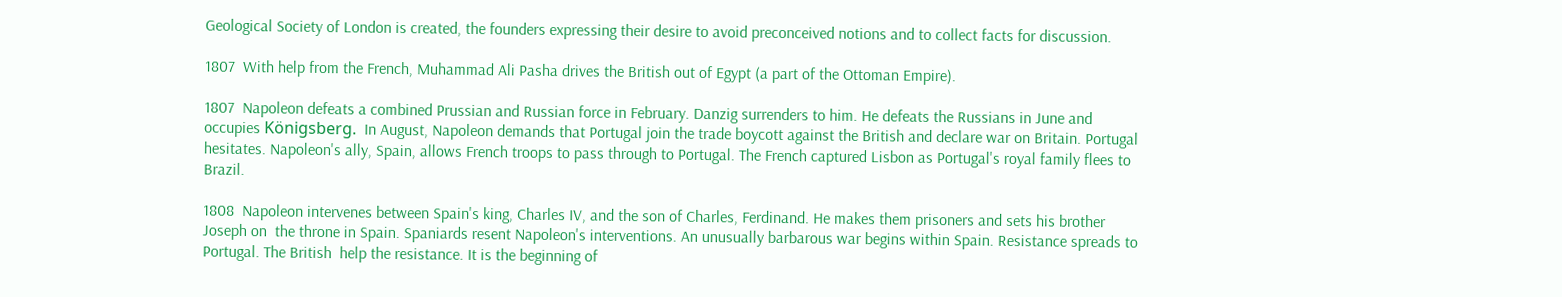Geological Society of London is created, the founders expressing their desire to avoid preconceived notions and to collect facts for discussion.

1807  With help from the French, Muhammad Ali Pasha drives the British out of Egypt (a part of the Ottoman Empire).

1807  Napoleon defeats a combined Prussian and Russian force in February. Danzig surrenders to him. He defeats the Russians in June and occupies Königsberg.  In August, Napoleon demands that Portugal join the trade boycott against the British and declare war on Britain. Portugal hesitates. Napoleon's ally, Spain, allows French troops to pass through to Portugal. The French captured Lisbon as Portugal's royal family flees to Brazil.

1808  Napoleon intervenes between Spain's king, Charles IV, and the son of Charles, Ferdinand. He makes them prisoners and sets his brother Joseph on  the throne in Spain. Spaniards resent Napoleon's interventions. An unusually barbarous war begins within Spain. Resistance spreads to Portugal. The British  help the resistance. It is the beginning of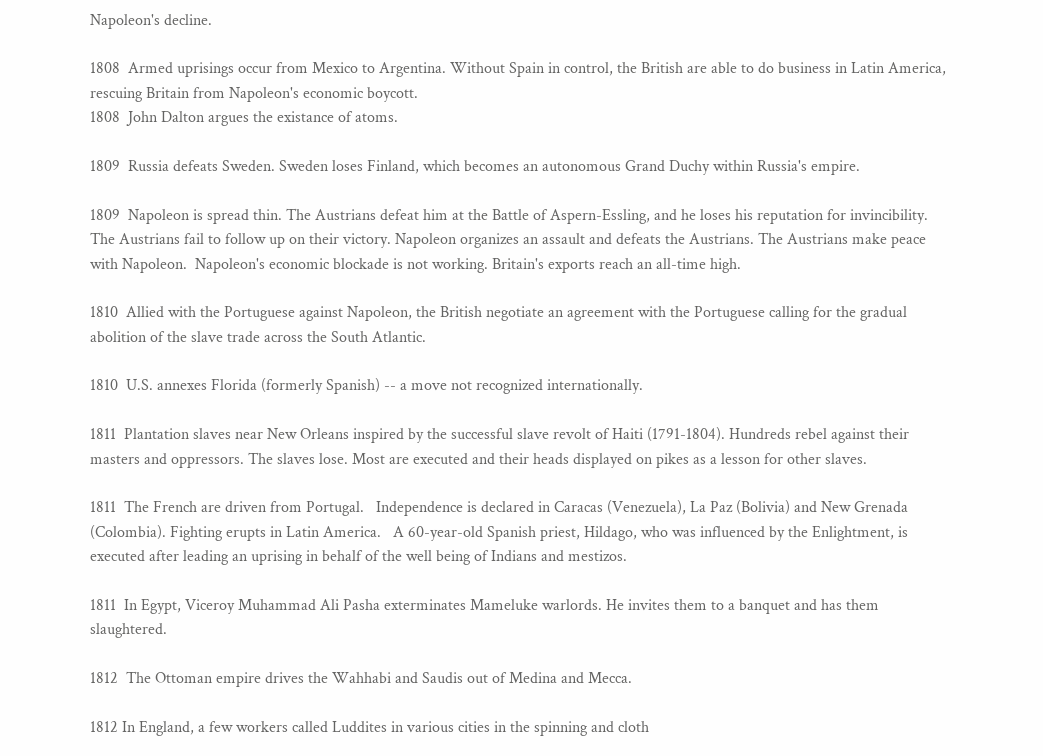Napoleon's decline.

1808  Armed uprisings occur from Mexico to Argentina. Without Spain in control, the British are able to do business in Latin America, rescuing Britain from Napoleon's economic boycott.
1808  John Dalton argues the existance of atoms.

1809  Russia defeats Sweden. Sweden loses Finland, which becomes an autonomous Grand Duchy within Russia's empire.

1809  Napoleon is spread thin. The Austrians defeat him at the Battle of Aspern-Essling, and he loses his reputation for invincibility. The Austrians fail to follow up on their victory. Napoleon organizes an assault and defeats the Austrians. The Austrians make peace with Napoleon.  Napoleon's economic blockade is not working. Britain's exports reach an all-time high.

1810  Allied with the Portuguese against Napoleon, the British negotiate an agreement with the Portuguese calling for the gradual abolition of the slave trade across the South Atlantic.

1810  U.S. annexes Florida (formerly Spanish) -- a move not recognized internationally.

1811  Plantation slaves near New Orleans inspired by the successful slave revolt of Haiti (1791-1804). Hundreds rebel against their masters and oppressors. The slaves lose. Most are executed and their heads displayed on pikes as a lesson for other slaves.

1811  The French are driven from Portugal.   Independence is declared in Caracas (Venezuela), La Paz (Bolivia) and New Grenada (Colombia). Fighting erupts in Latin America.   A 60-year-old Spanish priest, Hildago, who was influenced by the Enlightment, is executed after leading an uprising in behalf of the well being of Indians and mestizos.

1811  In Egypt, Viceroy Muhammad Ali Pasha exterminates Mameluke warlords. He invites them to a banquet and has them slaughtered.

1812  The Ottoman empire drives the Wahhabi and Saudis out of Medina and Mecca.

1812 In England, a few workers called Luddites in various cities in the spinning and cloth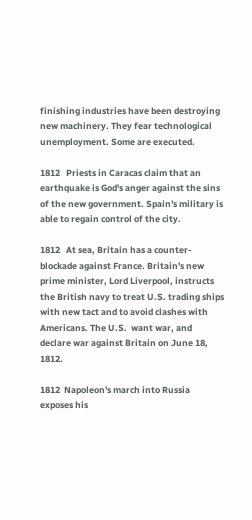finishing industries have been destroying new machinery. They fear technological unemployment. Some are executed.

1812   Priests in Caracas claim that an earthquake is God's anger against the sins of the new government. Spain's military is able to regain control of the city.

1812   At sea, Britain has a counter-blockade against France. Britain's new prime minister, Lord Liverpool, instructs the British navy to treat U.S. trading ships with new tact and to avoid clashes with Americans. The U.S.  want war, and  declare war against Britain on June 18, 1812.

1812  Napoleon's march into Russia exposes his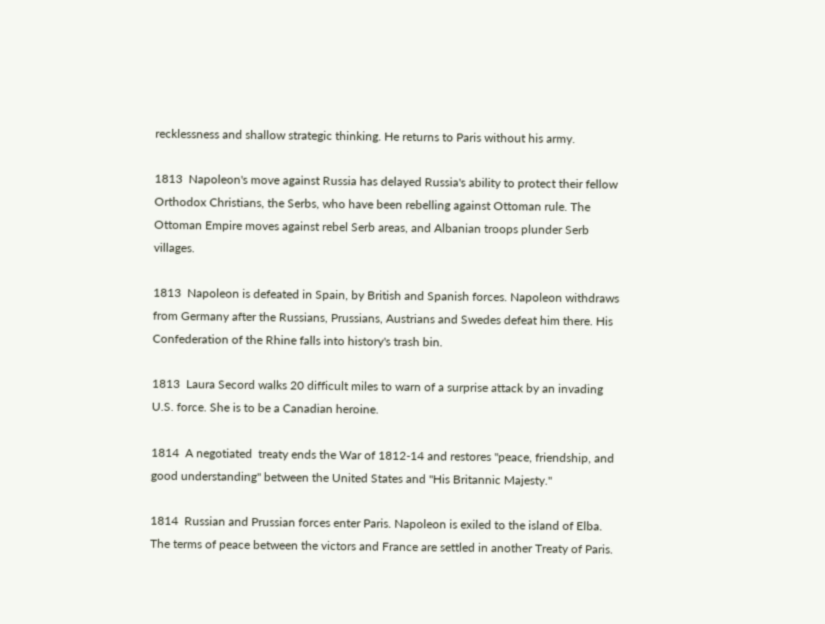recklessness and shallow strategic thinking. He returns to Paris without his army.

1813  Napoleon's move against Russia has delayed Russia's ability to protect their fellow Orthodox Christians, the Serbs, who have been rebelling against Ottoman rule. The Ottoman Empire moves against rebel Serb areas, and Albanian troops plunder Serb villages.

1813  Napoleon is defeated in Spain, by British and Spanish forces. Napoleon withdraws from Germany after the Russians, Prussians, Austrians and Swedes defeat him there. His Confederation of the Rhine falls into history's trash bin.

1813  Laura Secord walks 20 difficult miles to warn of a surprise attack by an invading U.S. force. She is to be a Canadian heroine.

1814  A negotiated  treaty ends the War of 1812-14 and restores "peace, friendship, and good understanding" between the United States and "His Britannic Majesty."

1814  Russian and Prussian forces enter Paris. Napoleon is exiled to the island of Elba. The terms of peace between the victors and France are settled in another Treaty of Paris.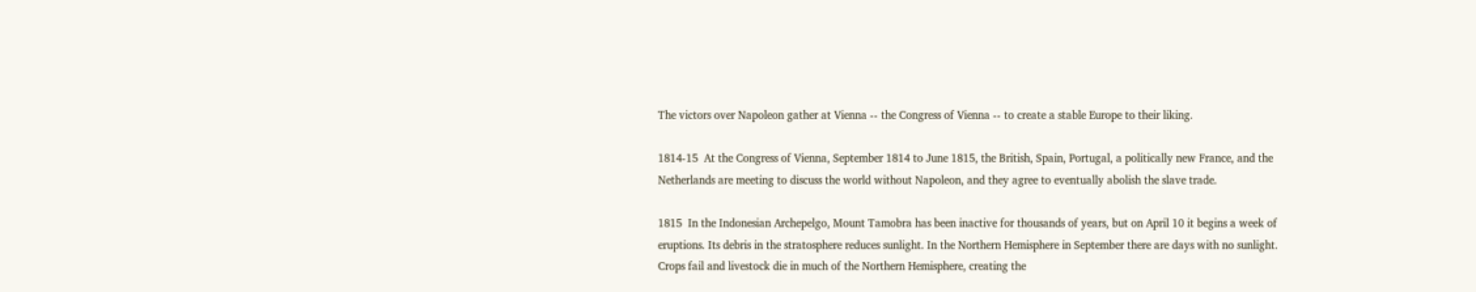The victors over Napoleon gather at Vienna -- the Congress of Vienna -- to create a stable Europe to their liking.

1814-15  At the Congress of Vienna, September 1814 to June 1815, the British, Spain, Portugal, a politically new France, and the Netherlands are meeting to discuss the world without Napoleon, and they agree to eventually abolish the slave trade.

1815  In the Indonesian Archepelgo, Mount Tamobra has been inactive for thousands of years, but on April 10 it begins a week of eruptions. Its debris in the stratosphere reduces sunlight. In the Northern Hemisphere in September there are days with no sunlight. Crops fail and livestock die in much of the Northern Hemisphere, creating the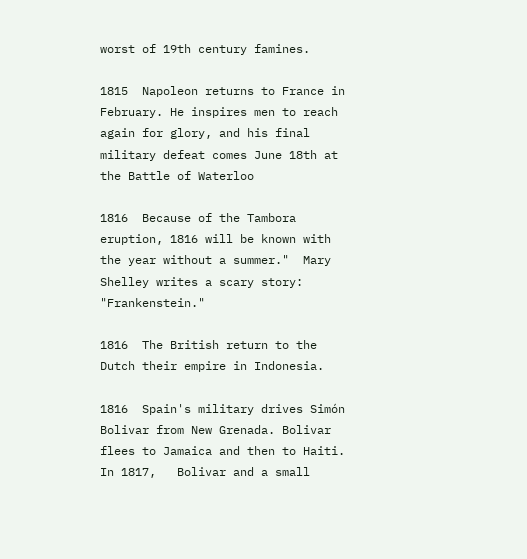worst of 19th century famines.

1815  Napoleon returns to France in February. He inspires men to reach again for glory, and his final military defeat comes June 18th at the Battle of Waterloo

1816  Because of the Tambora eruption, 1816 will be known with the year without a summer."  Mary Shelley writes a scary story: "Frankenstein."

1816  The British return to the Dutch their empire in Indonesia.

1816  Spain's military drives Simón Bolivar from New Grenada. Bolivar flees to Jamaica and then to Haiti.  In 1817,   Bolivar and a small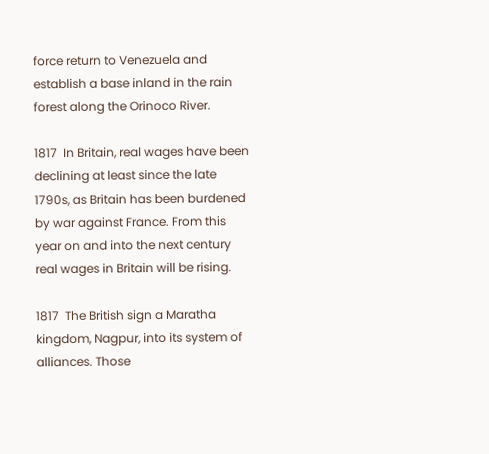force return to Venezuela and establish a base inland in the rain forest along the Orinoco River.

1817  In Britain, real wages have been declining at least since the late 1790s, as Britain has been burdened by war against France. From this year on and into the next century real wages in Britain will be rising.

1817  The British sign a Maratha kingdom, Nagpur, into its system of alliances. Those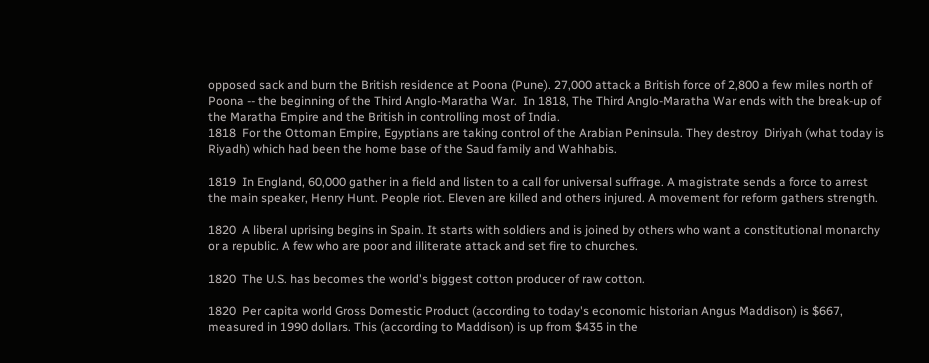opposed sack and burn the British residence at Poona (Pune). 27,000 attack a British force of 2,800 a few miles north of Poona -- the beginning of the Third Anglo-Maratha War.  In 1818, The Third Anglo-Maratha War ends with the break-up of the Maratha Empire and the British in controlling most of India.
1818  For the Ottoman Empire, Egyptians are taking control of the Arabian Peninsula. They destroy  Diriyah (what today is Riyadh) which had been the home base of the Saud family and Wahhabis.

1819  In England, 60,000 gather in a field and listen to a call for universal suffrage. A magistrate sends a force to arrest the main speaker, Henry Hunt. People riot. Eleven are killed and others injured. A movement for reform gathers strength.

1820  A liberal uprising begins in Spain. It starts with soldiers and is joined by others who want a constitutional monarchy or a republic. A few who are poor and illiterate attack and set fire to churches.

1820  The U.S. has becomes the world's biggest cotton producer of raw cotton.

1820  Per capita world Gross Domestic Product (according to today's economic historian Angus Maddison) is $667, measured in 1990 dollars. This (according to Maddison) is up from $435 in the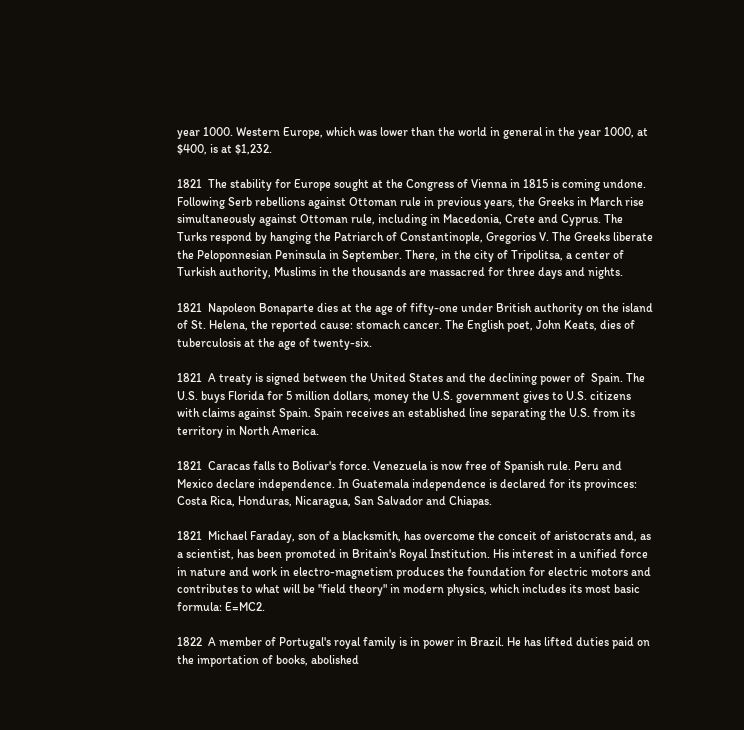year 1000. Western Europe, which was lower than the world in general in the year 1000, at $400, is at $1,232.

1821  The stability for Europe sought at the Congress of Vienna in 1815 is coming undone. Following Serb rebellions against Ottoman rule in previous years, the Greeks in March rise simultaneously against Ottoman rule, including in Macedonia, Crete and Cyprus. The Turks respond by hanging the Patriarch of Constantinople, Gregorios V. The Greeks liberate the Peloponnesian Peninsula in September. There, in the city of Tripolitsa, a center of Turkish authority, Muslims in the thousands are massacred for three days and nights.

1821  Napoleon Bonaparte dies at the age of fifty-one under British authority on the island of St. Helena, the reported cause: stomach cancer. The English poet, John Keats, dies of tuberculosis at the age of twenty-six.

1821  A treaty is signed between the United States and the declining power of  Spain. The U.S. buys Florida for 5 million dollars, money the U.S. government gives to U.S. citizens with claims against Spain. Spain receives an established line separating the U.S. from its territory in North America.

1821  Caracas falls to Bolivar's force. Venezuela is now free of Spanish rule. Peru and Mexico declare independence. In Guatemala independence is declared for its provinces: Costa Rica, Honduras, Nicaragua, San Salvador and Chiapas.

1821  Michael Faraday, son of a blacksmith, has overcome the conceit of aristocrats and, as a scientist, has been promoted in Britain's Royal Institution. His interest in a unified force in nature and work in electro-magnetism produces the foundation for electric motors and contributes to what will be "field theory" in modern physics, which includes its most basic formula: E=MC2.

1822  A member of Portugal's royal family is in power in Brazil. He has lifted duties paid on the importation of books, abolished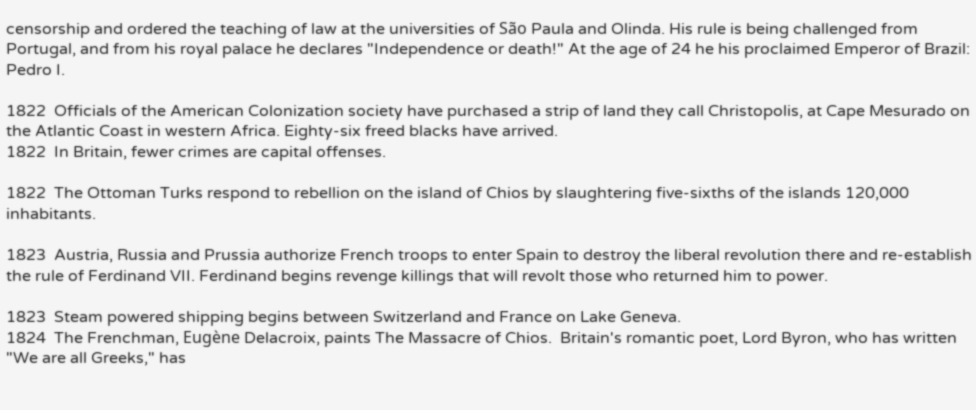censorship and ordered the teaching of law at the universities of São Paula and Olinda. His rule is being challenged from Portugal, and from his royal palace he declares "Independence or death!" At the age of 24 he his proclaimed Emperor of Brazil: Pedro I.

1822  Officials of the American Colonization society have purchased a strip of land they call Christopolis, at Cape Mesurado on the Atlantic Coast in western Africa. Eighty-six freed blacks have arrived.
1822  In Britain, fewer crimes are capital offenses.

1822  The Ottoman Turks respond to rebellion on the island of Chios by slaughtering five-sixths of the islands 120,000 inhabitants.

1823  Austria, Russia and Prussia authorize French troops to enter Spain to destroy the liberal revolution there and re-establish the rule of Ferdinand VII. Ferdinand begins revenge killings that will revolt those who returned him to power.

1823  Steam powered shipping begins between Switzerland and France on Lake Geneva.
1824  The Frenchman, Eugène Delacroix, paints The Massacre of Chios.  Britain's romantic poet, Lord Byron, who has written "We are all Greeks," has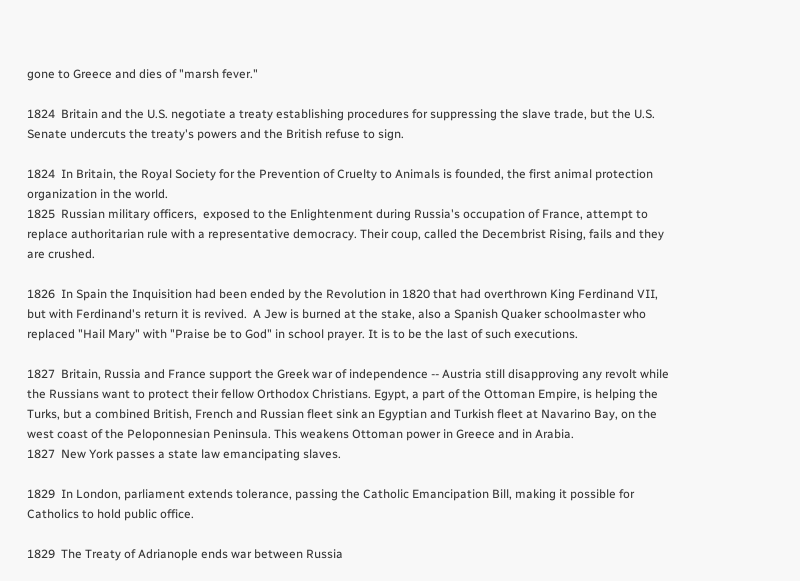gone to Greece and dies of "marsh fever."

1824  Britain and the U.S. negotiate a treaty establishing procedures for suppressing the slave trade, but the U.S. Senate undercuts the treaty's powers and the British refuse to sign.

1824  In Britain, the Royal Society for the Prevention of Cruelty to Animals is founded, the first animal protection organization in the world.
1825  Russian military officers,  exposed to the Enlightenment during Russia's occupation of France, attempt to replace authoritarian rule with a representative democracy. Their coup, called the Decembrist Rising, fails and they are crushed.

1826  In Spain the Inquisition had been ended by the Revolution in 1820 that had overthrown King Ferdinand VII, but with Ferdinand's return it is revived.  A Jew is burned at the stake, also a Spanish Quaker schoolmaster who replaced "Hail Mary" with "Praise be to God" in school prayer. It is to be the last of such executions.

1827  Britain, Russia and France support the Greek war of independence -- Austria still disapproving any revolt while the Russians want to protect their fellow Orthodox Christians. Egypt, a part of the Ottoman Empire, is helping the Turks, but a combined British, French and Russian fleet sink an Egyptian and Turkish fleet at Navarino Bay, on the west coast of the Peloponnesian Peninsula. This weakens Ottoman power in Greece and in Arabia.
1827  New York passes a state law emancipating slaves.

1829  In London, parliament extends tolerance, passing the Catholic Emancipation Bill, making it possible for Catholics to hold public office.

1829  The Treaty of Adrianople ends war between Russia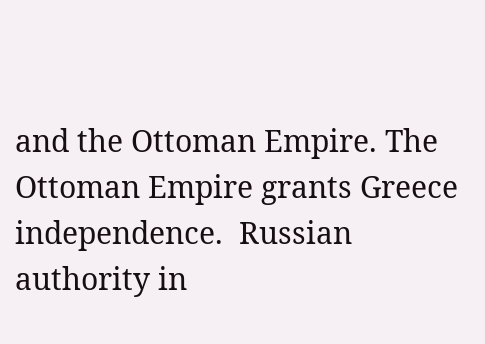and the Ottoman Empire. The Ottoman Empire grants Greece independence.  Russian authority in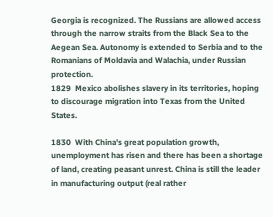Georgia is recognized. The Russians are allowed access through the narrow straits from the Black Sea to the Aegean Sea. Autonomy is extended to Serbia and to the Romanians of Moldavia and Walachia, under Russian protection.
1829  Mexico abolishes slavery in its territories, hoping to discourage migration into Texas from the United States.

1830  With China's great population growth, unemployment has risen and there has been a shortage of land, creating peasant unrest. China is still the leader in manufacturing output (real rather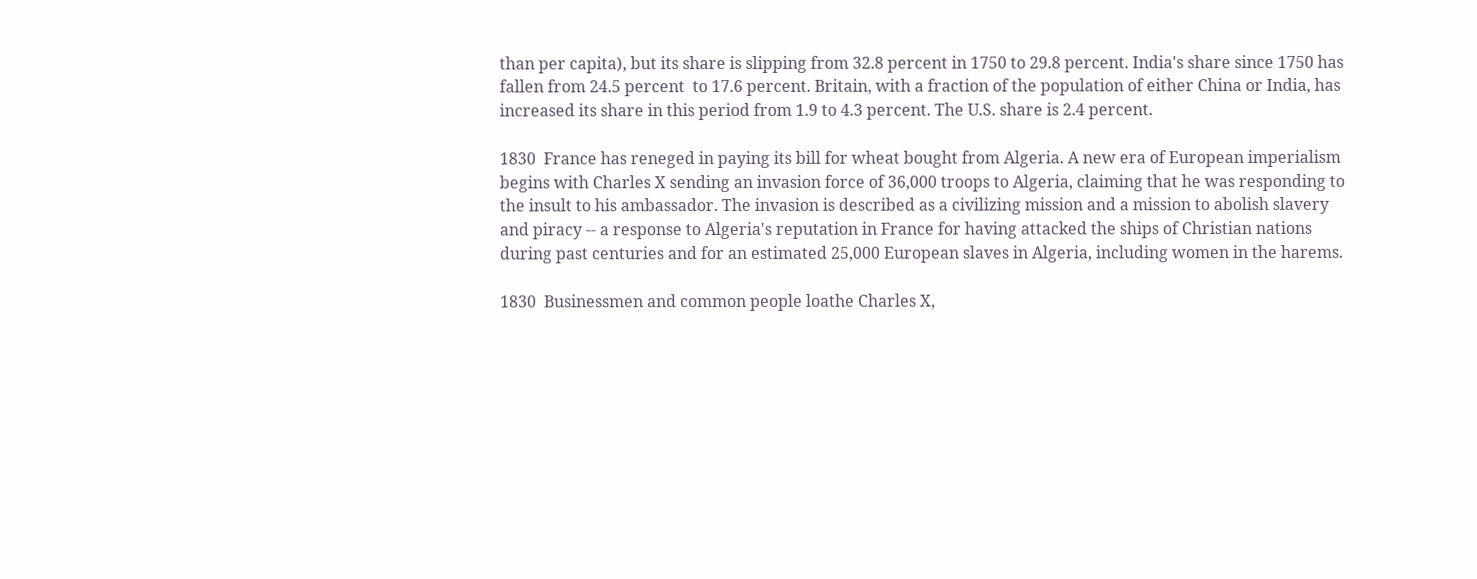than per capita), but its share is slipping from 32.8 percent in 1750 to 29.8 percent. India's share since 1750 has fallen from 24.5 percent  to 17.6 percent. Britain, with a fraction of the population of either China or India, has increased its share in this period from 1.9 to 4.3 percent. The U.S. share is 2.4 percent.

1830  France has reneged in paying its bill for wheat bought from Algeria. A new era of European imperialism begins with Charles X sending an invasion force of 36,000 troops to Algeria, claiming that he was responding to the insult to his ambassador. The invasion is described as a civilizing mission and a mission to abolish slavery and piracy -- a response to Algeria's reputation in France for having attacked the ships of Christian nations during past centuries and for an estimated 25,000 European slaves in Algeria, including women in the harems.

1830  Businessmen and common people loathe Charles X,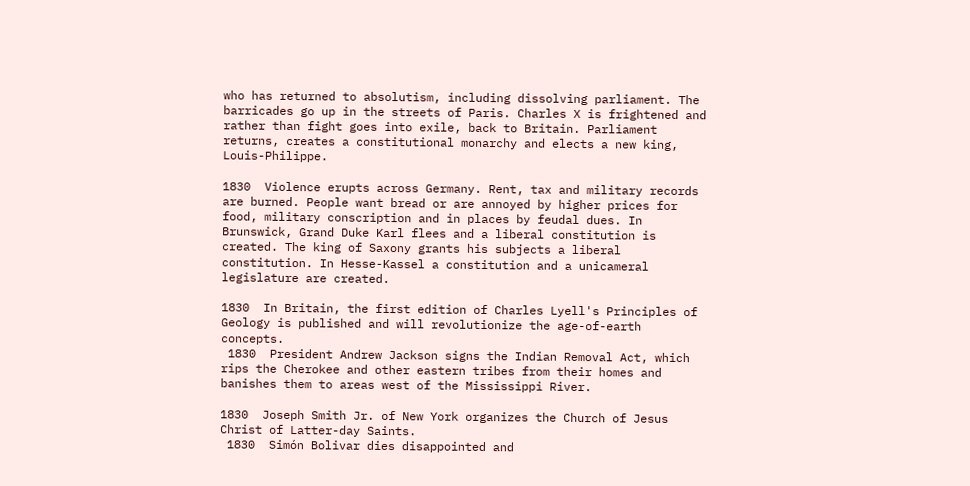who has returned to absolutism, including dissolving parliament. The barricades go up in the streets of Paris. Charles X is frightened and rather than fight goes into exile, back to Britain. Parliament returns, creates a constitutional monarchy and elects a new king, Louis-Philippe.

1830  Violence erupts across Germany. Rent, tax and military records are burned. People want bread or are annoyed by higher prices for food, military conscription and in places by feudal dues. In Brunswick, Grand Duke Karl flees and a liberal constitution is created. The king of Saxony grants his subjects a liberal constitution. In Hesse-Kassel a constitution and a unicameral legislature are created.

1830  In Britain, the first edition of Charles Lyell's Principles of Geology is published and will revolutionize the age-of-earth concepts.
 1830  President Andrew Jackson signs the Indian Removal Act, which rips the Cherokee and other eastern tribes from their homes and banishes them to areas west of the Mississippi River.

1830  Joseph Smith Jr. of New York organizes the Church of Jesus Christ of Latter-day Saints.
 1830  Simón Bolivar dies disappointed and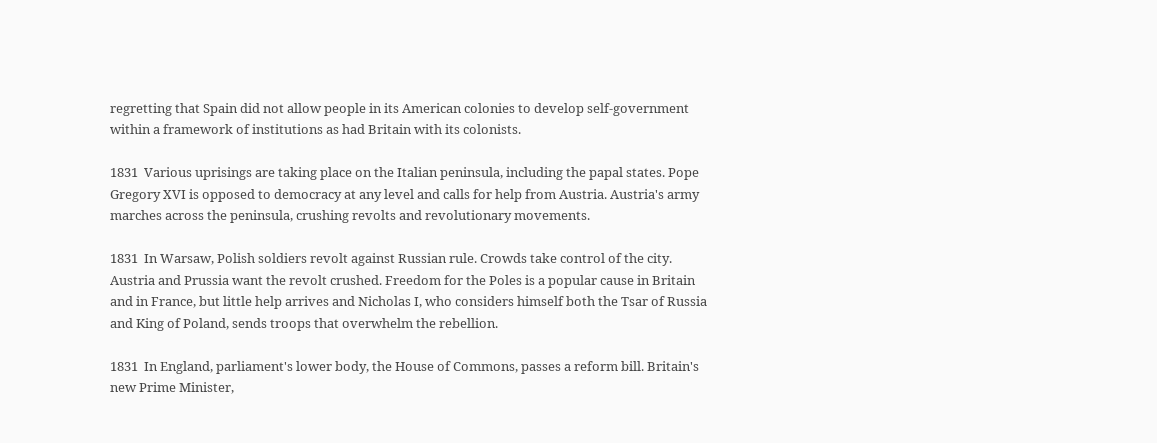regretting that Spain did not allow people in its American colonies to develop self-government within a framework of institutions as had Britain with its colonists.

1831  Various uprisings are taking place on the Italian peninsula, including the papal states. Pope Gregory XVI is opposed to democracy at any level and calls for help from Austria. Austria's army marches across the peninsula, crushing revolts and revolutionary movements.

1831  In Warsaw, Polish soldiers revolt against Russian rule. Crowds take control of the city. Austria and Prussia want the revolt crushed. Freedom for the Poles is a popular cause in Britain and in France, but little help arrives and Nicholas I, who considers himself both the Tsar of Russia and King of Poland, sends troops that overwhelm the rebellion.

1831  In England, parliament's lower body, the House of Commons, passes a reform bill. Britain's new Prime Minister,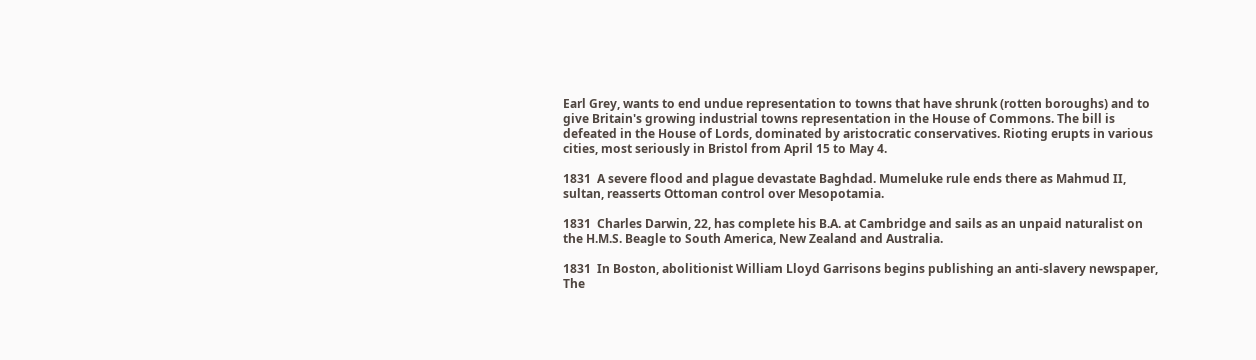Earl Grey, wants to end undue representation to towns that have shrunk (rotten boroughs) and to give Britain's growing industrial towns representation in the House of Commons. The bill is defeated in the House of Lords, dominated by aristocratic conservatives. Rioting erupts in various cities, most seriously in Bristol from April 15 to May 4.

1831  A severe flood and plague devastate Baghdad. Mumeluke rule ends there as Mahmud II, sultan, reasserts Ottoman control over Mesopotamia.

1831  Charles Darwin, 22, has complete his B.A. at Cambridge and sails as an unpaid naturalist on the H.M.S. Beagle to South America, New Zealand and Australia.

1831  In Boston, abolitionist William Lloyd Garrisons begins publishing an anti-slavery newspaper, The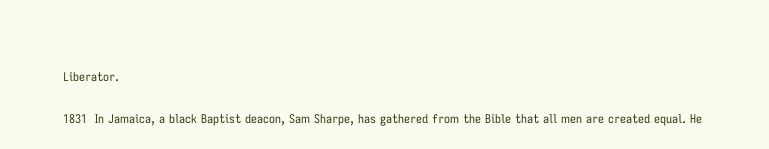Liberator.

1831  In Jamaica, a black Baptist deacon, Sam Sharpe, has gathered from the Bible that all men are created equal. He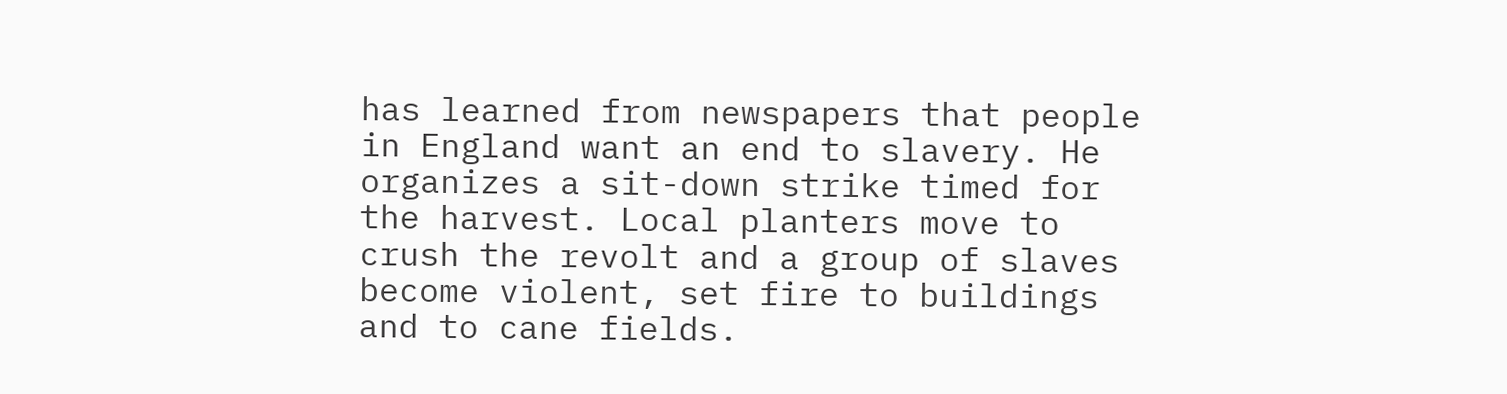has learned from newspapers that people in England want an end to slavery. He organizes a sit-down strike timed for the harvest. Local planters move to crush the revolt and a group of slaves become violent, set fire to buildings and to cane fields.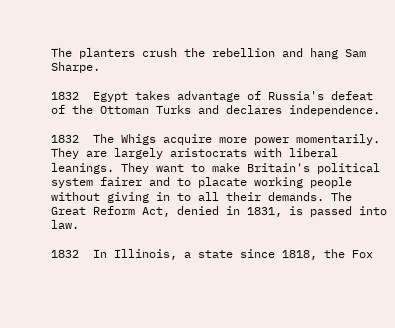The planters crush the rebellion and hang Sam Sharpe.

1832  Egypt takes advantage of Russia's defeat of the Ottoman Turks and declares independence.

1832  The Whigs acquire more power momentarily. They are largely aristocrats with liberal leanings. They want to make Britain's political system fairer and to placate working people without giving in to all their demands. The Great Reform Act, denied in 1831, is passed into law.

1832  In Illinois, a state since 1818, the Fox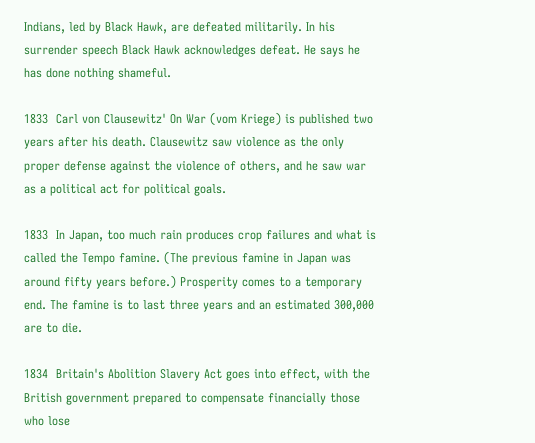Indians, led by Black Hawk, are defeated militarily. In his surrender speech Black Hawk acknowledges defeat. He says he has done nothing shameful.

1833  Carl von Clausewitz' On War (vom Kriege) is published two years after his death. Clausewitz saw violence as the only proper defense against the violence of others, and he saw war as a political act for political goals.

1833  In Japan, too much rain produces crop failures and what is called the Tempo famine. (The previous famine in Japan was around fifty years before.) Prosperity comes to a temporary end. The famine is to last three years and an estimated 300,000 are to die.

1834  Britain's Abolition Slavery Act goes into effect, with the British government prepared to compensate financially those who lose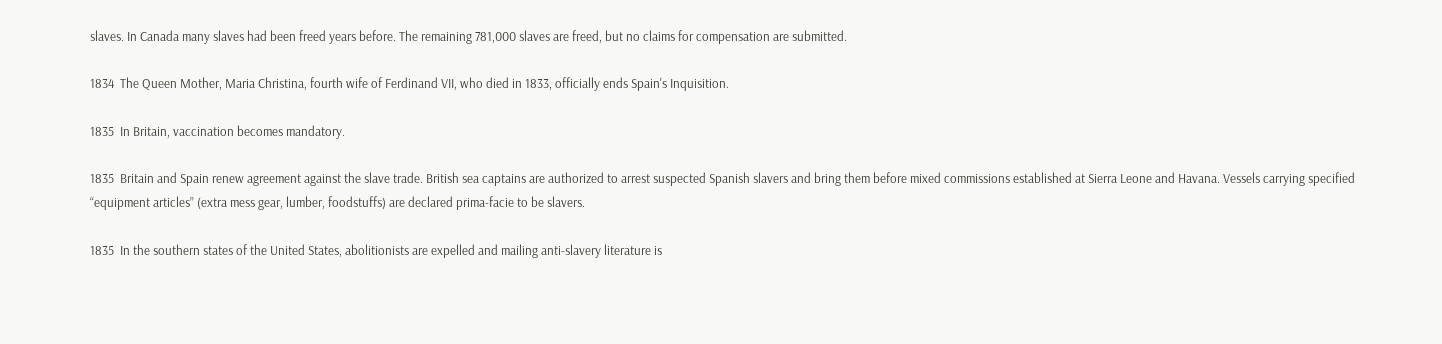slaves. In Canada many slaves had been freed years before. The remaining 781,000 slaves are freed, but no claims for compensation are submitted.

1834  The Queen Mother, Maria Christina, fourth wife of Ferdinand VII, who died in 1833, officially ends Spain's Inquisition.

1835  In Britain, vaccination becomes mandatory.

1835  Britain and Spain renew agreement against the slave trade. British sea captains are authorized to arrest suspected Spanish slavers and bring them before mixed commissions established at Sierra Leone and Havana. Vessels carrying specified “equipment articles” (extra mess gear, lumber, foodstuffs) are declared prima-facie to be slavers.

1835  In the southern states of the United States, abolitionists are expelled and mailing anti-slavery literature is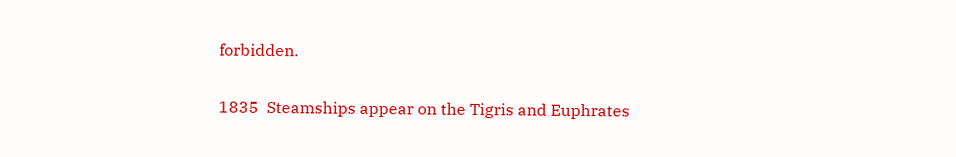forbidden.

1835  Steamships appear on the Tigris and Euphrates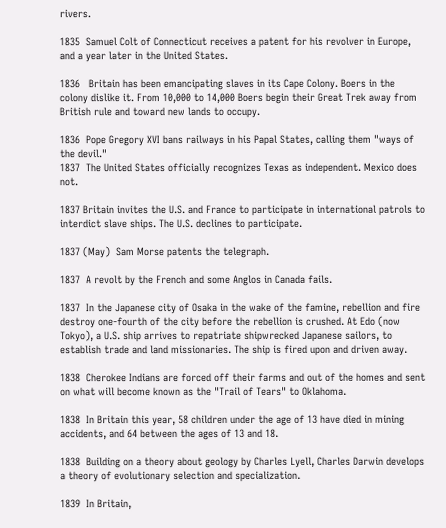rivers.

1835  Samuel Colt of Connecticut receives a patent for his revolver in Europe,  and a year later in the United States.

1836   Britain has been emancipating slaves in its Cape Colony. Boers in the colony dislike it. From 10,000 to 14,000 Boers begin their Great Trek away from British rule and toward new lands to occupy.

1836  Pope Gregory XVI bans railways in his Papal States, calling them "ways of the devil."
1837  The United States officially recognizes Texas as independent. Mexico does not.

1837 Britain invites the U.S. and France to participate in international patrols to interdict slave ships. The U.S. declines to participate.

1837 (May)  Sam Morse patents the telegraph.

1837  A revolt by the French and some Anglos in Canada fails.

1837  In the Japanese city of Osaka in the wake of the famine, rebellion and fire destroy one-fourth of the city before the rebellion is crushed. At Edo (now Tokyo), a U.S. ship arrives to repatriate shipwrecked Japanese sailors, to establish trade and land missionaries. The ship is fired upon and driven away.

1838  Cherokee Indians are forced off their farms and out of the homes and sent on what will become known as the "Trail of Tears" to Oklahoma.

1838  In Britain this year, 58 children under the age of 13 have died in mining accidents, and 64 between the ages of 13 and 18.

1838  Building on a theory about geology by Charles Lyell, Charles Darwin develops a theory of evolutionary selection and specialization.

1839  In Britain,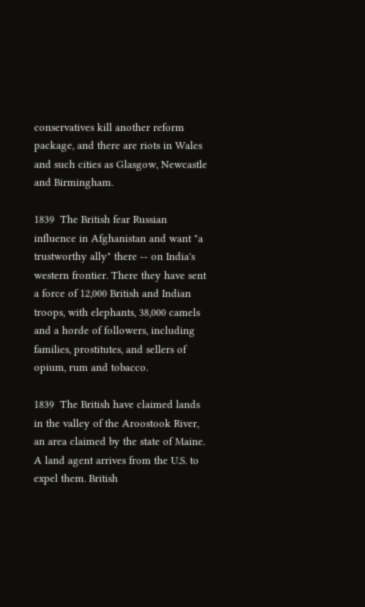conservatives kill another reform package, and there are riots in Wales and such cities as Glasgow, Newcastle and Birmingham.

1839  The British fear Russian influence in Afghanistan and want "a trustworthy ally" there -- on India's western frontier. There they have sent a force of 12,000 British and Indian troops, with elephants, 38,000 camels and a horde of followers, including families, prostitutes, and sellers of opium, rum and tobacco.

1839  The British have claimed lands in the valley of the Aroostook River, an area claimed by the state of Maine. A land agent arrives from the U.S. to expel them. British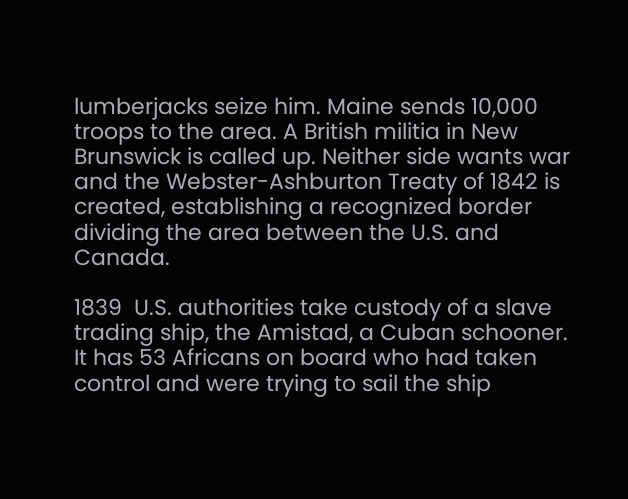lumberjacks seize him. Maine sends 10,000 troops to the area. A British militia in New Brunswick is called up. Neither side wants war and the Webster-Ashburton Treaty of 1842 is created, establishing a recognized border dividing the area between the U.S. and Canada.

1839  U.S. authorities take custody of a slave trading ship, the Amistad, a Cuban schooner. It has 53 Africans on board who had taken control and were trying to sail the ship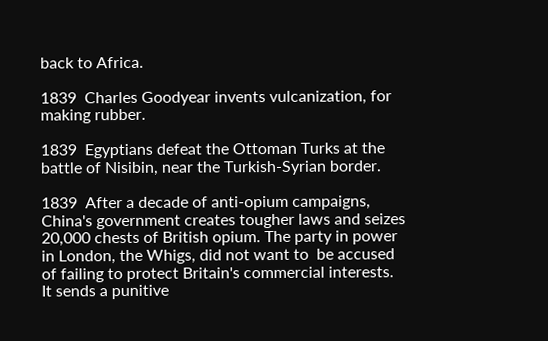back to Africa.

1839  Charles Goodyear invents vulcanization, for making rubber.

1839  Egyptians defeat the Ottoman Turks at the battle of Nisibin, near the Turkish-Syrian border.

1839  After a decade of anti-opium campaigns, China's government creates tougher laws and seizes 20,000 chests of British opium. The party in power in London, the Whigs, did not want to  be accused of failing to protect Britain's commercial interests. It sends a punitive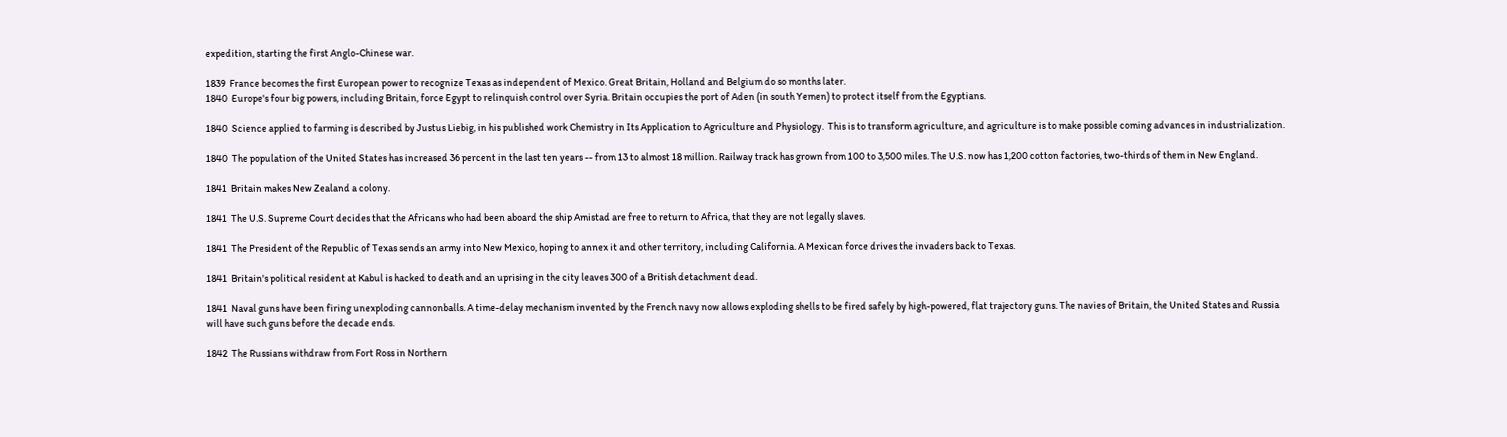expedition, starting the first Anglo-Chinese war.

1839  France becomes the first European power to recognize Texas as independent of Mexico. Great Britain, Holland and Belgium do so months later.
1840  Europe's four big powers, including Britain, force Egypt to relinquish control over Syria. Britain occupies the port of Aden (in south Yemen) to protect itself from the Egyptians.

1840  Science applied to farming is described by Justus Liebig, in his published work Chemistry in Its Application to Agriculture and Physiology.  This is to transform agriculture, and agriculture is to make possible coming advances in industrialization.

1840  The population of the United States has increased 36 percent in the last ten years -- from 13 to almost 18 million. Railway track has grown from 100 to 3,500 miles. The U.S. now has 1,200 cotton factories, two-thirds of them in New England.

1841  Britain makes New Zealand a colony.

1841  The U.S. Supreme Court decides that the Africans who had been aboard the ship Amistad are free to return to Africa, that they are not legally slaves.

1841  The President of the Republic of Texas sends an army into New Mexico, hoping to annex it and other territory, including California. A Mexican force drives the invaders back to Texas.

1841  Britain's political resident at Kabul is hacked to death and an uprising in the city leaves 300 of a British detachment dead.

1841  Naval guns have been firing unexploding cannonballs. A time-delay mechanism invented by the French navy now allows exploding shells to be fired safely by high-powered, flat trajectory guns. The navies of Britain, the United States and Russia will have such guns before the decade ends.

1842  The Russians withdraw from Fort Ross in Northern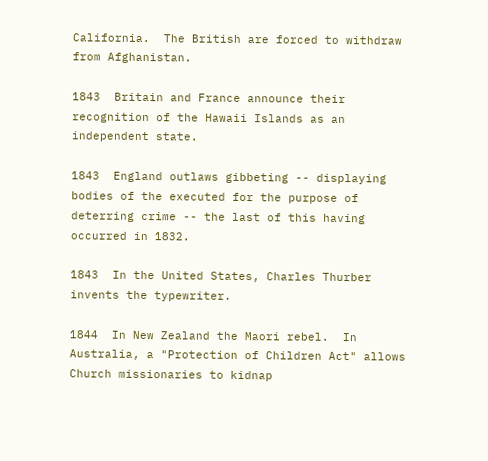California.  The British are forced to withdraw from Afghanistan.

1843  Britain and France announce their recognition of the Hawaii Islands as an independent state.

1843  England outlaws gibbeting -- displaying bodies of the executed for the purpose of deterring crime -- the last of this having occurred in 1832.

1843  In the United States, Charles Thurber invents the typewriter.

1844  In New Zealand the Maori rebel.  In Australia, a "Protection of Children Act" allows Church missionaries to kidnap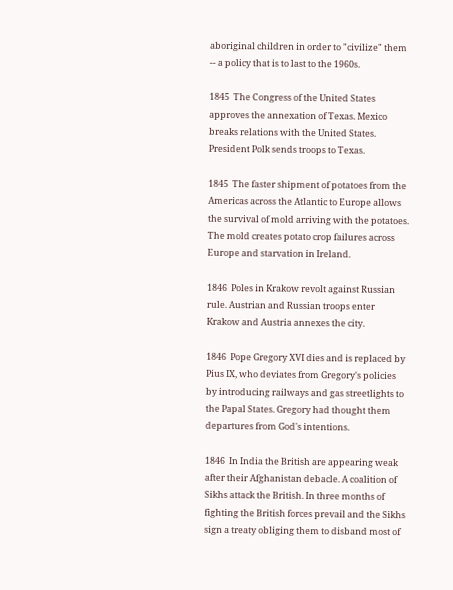aboriginal children in order to "civilize" them -- a policy that is to last to the 1960s.

1845  The Congress of the United States approves the annexation of Texas. Mexico breaks relations with the United States. President Polk sends troops to Texas.

1845  The faster shipment of potatoes from the Americas across the Atlantic to Europe allows the survival of mold arriving with the potatoes. The mold creates potato crop failures across Europe and starvation in Ireland.

1846  Poles in Krakow revolt against Russian rule. Austrian and Russian troops enter Krakow and Austria annexes the city.

1846  Pope Gregory XVI dies and is replaced by Pius IX, who deviates from Gregory's policies by introducing railways and gas streetlights to the Papal States. Gregory had thought them departures from God's intentions.

1846  In India the British are appearing weak after their Afghanistan debacle. A coalition of Sikhs attack the British. In three months of fighting the British forces prevail and the Sikhs sign a treaty obliging them to disband most of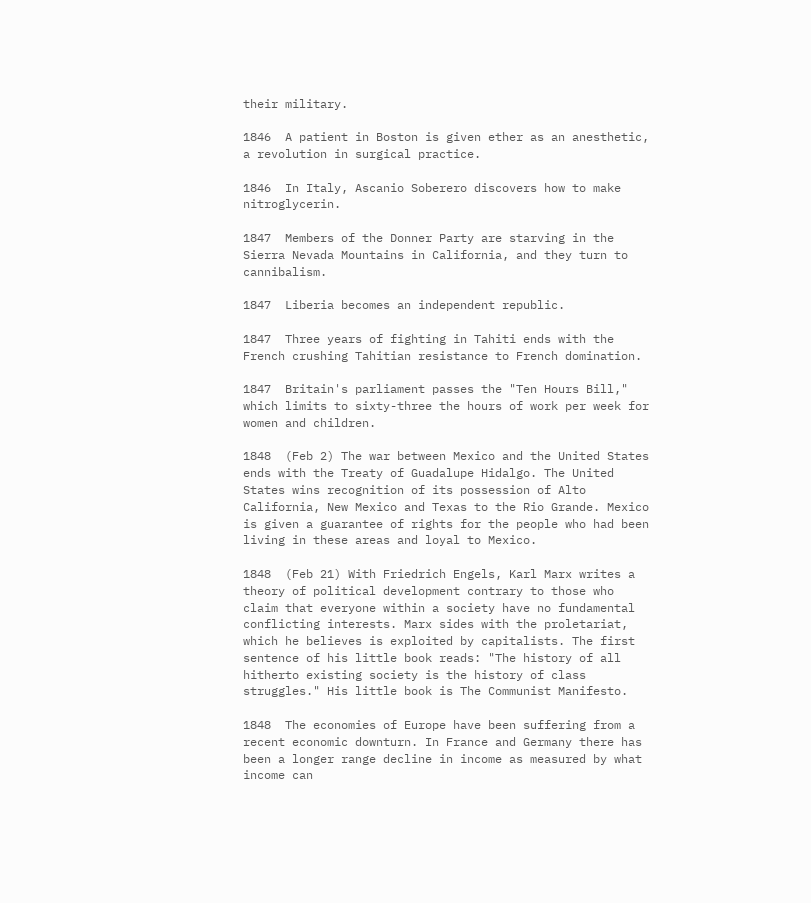their military.

1846  A patient in Boston is given ether as an anesthetic, a revolution in surgical practice.

1846  In Italy, Ascanio Soberero discovers how to make nitroglycerin.

1847  Members of the Donner Party are starving in the Sierra Nevada Mountains in California, and they turn to cannibalism.

1847  Liberia becomes an independent republic.

1847  Three years of fighting in Tahiti ends with the French crushing Tahitian resistance to French domination.

1847  Britain's parliament passes the "Ten Hours Bill," which limits to sixty-three the hours of work per week for women and children.

1848  (Feb 2) The war between Mexico and the United States ends with the Treaty of Guadalupe Hidalgo. The United States wins recognition of its possession of Alto California, New Mexico and Texas to the Rio Grande. Mexico is given a guarantee of rights for the people who had been living in these areas and loyal to Mexico.

1848  (Feb 21) With Friedrich Engels, Karl Marx writes a theory of political development contrary to those who claim that everyone within a society have no fundamental conflicting interests. Marx sides with the proletariat, which he believes is exploited by capitalists. The first sentence of his little book reads: "The history of all hitherto existing society is the history of class struggles." His little book is The Communist Manifesto.

1848  The economies of Europe have been suffering from a recent economic downturn. In France and Germany there has been a longer range decline in income as measured by what income can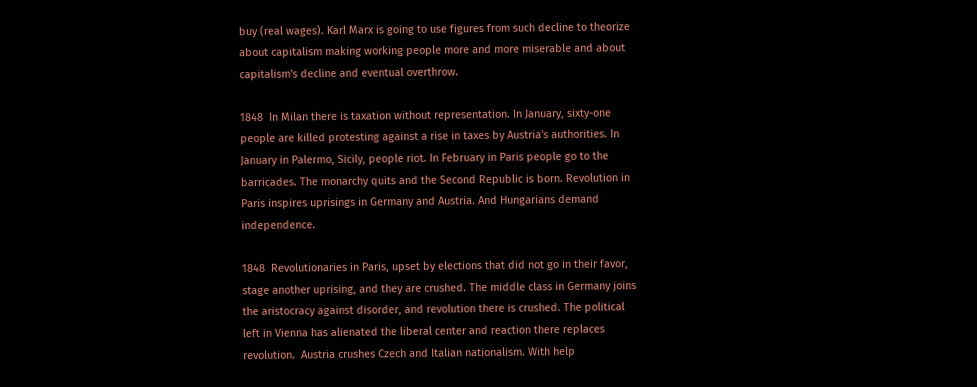buy (real wages). Karl Marx is going to use figures from such decline to theorize about capitalism making working people more and more miserable and about capitalism's decline and eventual overthrow.

1848  In Milan there is taxation without representation. In January, sixty-one people are killed protesting against a rise in taxes by Austria's authorities. In January in Palermo, Sicily, people riot. In February in Paris people go to the barricades. The monarchy quits and the Second Republic is born. Revolution in Paris inspires uprisings in Germany and Austria. And Hungarians demand independence.

1848  Revolutionaries in Paris, upset by elections that did not go in their favor, stage another uprising, and they are crushed. The middle class in Germany joins the aristocracy against disorder, and revolution there is crushed. The political left in Vienna has alienated the liberal center and reaction there replaces revolution.  Austria crushes Czech and Italian nationalism. With help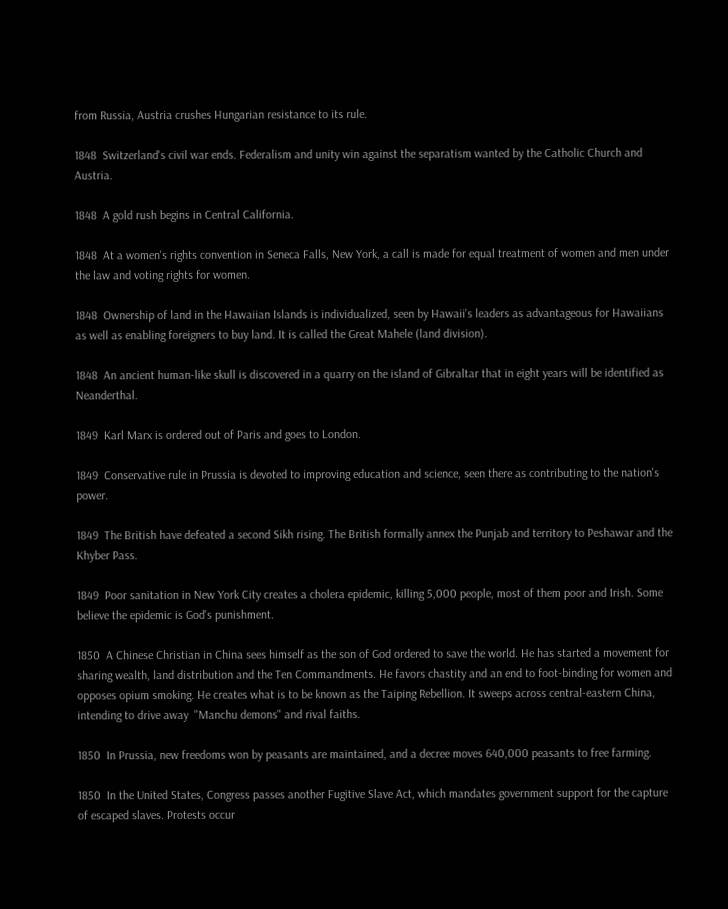from Russia, Austria crushes Hungarian resistance to its rule.

1848  Switzerland's civil war ends. Federalism and unity win against the separatism wanted by the Catholic Church and Austria.

1848  A gold rush begins in Central California.

1848  At a women's rights convention in Seneca Falls, New York, a call is made for equal treatment of women and men under the law and voting rights for women.

1848  Ownership of land in the Hawaiian Islands is individualized, seen by Hawaii's leaders as advantageous for Hawaiians as well as enabling foreigners to buy land. It is called the Great Mahele (land division).

1848  An ancient human-like skull is discovered in a quarry on the island of Gibraltar that in eight years will be identified as Neanderthal.

1849  Karl Marx is ordered out of Paris and goes to London.

1849  Conservative rule in Prussia is devoted to improving education and science, seen there as contributing to the nation's power.

1849  The British have defeated a second Sikh rising. The British formally annex the Punjab and territory to Peshawar and the Khyber Pass.

1849  Poor sanitation in New York City creates a cholera epidemic, killing 5,000 people, most of them poor and Irish. Some believe the epidemic is God's punishment.

1850  A Chinese Christian in China sees himself as the son of God ordered to save the world. He has started a movement for sharing wealth, land distribution and the Ten Commandments. He favors chastity and an end to foot-binding for women and opposes opium smoking. He creates what is to be known as the Taiping Rebellion. It sweeps across central-eastern China, intending to drive away  "Manchu demons" and rival faiths.

1850  In Prussia, new freedoms won by peasants are maintained, and a decree moves 640,000 peasants to free farming.

1850  In the United States, Congress passes another Fugitive Slave Act, which mandates government support for the capture of escaped slaves. Protests occur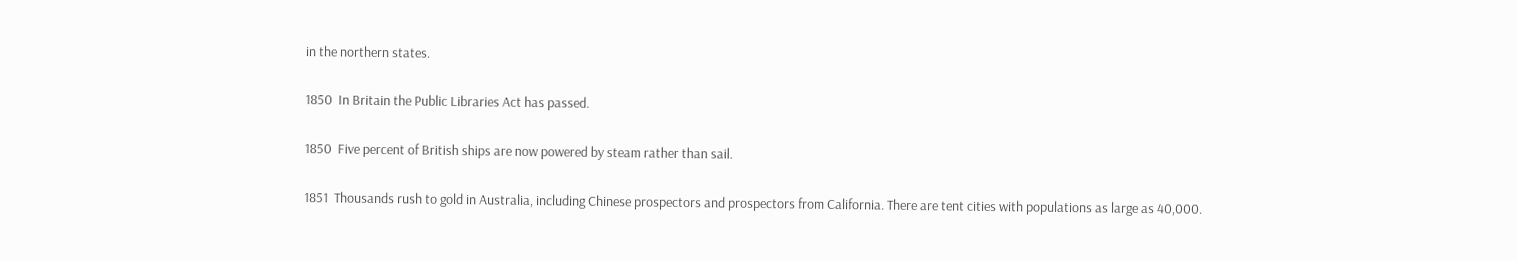in the northern states.

1850  In Britain the Public Libraries Act has passed.

1850  Five percent of British ships are now powered by steam rather than sail.

1851  Thousands rush to gold in Australia, including Chinese prospectors and prospectors from California. There are tent cities with populations as large as 40,000.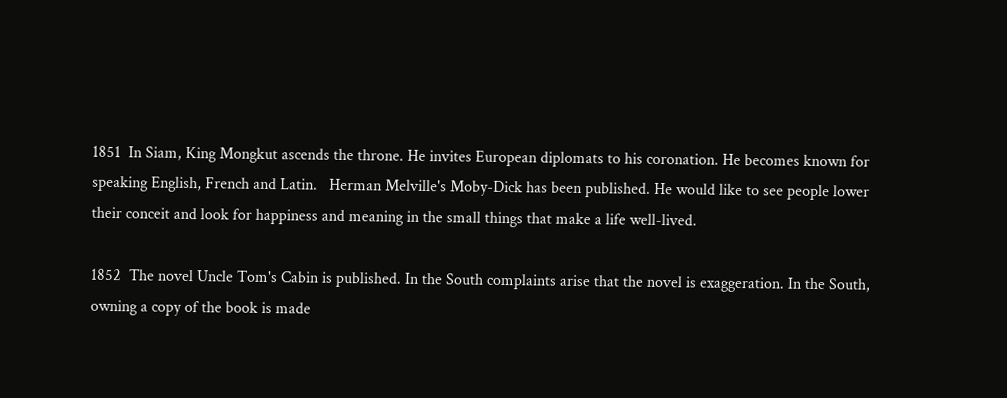1851  In Siam, King Mongkut ascends the throne. He invites European diplomats to his coronation. He becomes known for speaking English, French and Latin.   Herman Melville's Moby-Dick has been published. He would like to see people lower their conceit and look for happiness and meaning in the small things that make a life well-lived.

1852  The novel Uncle Tom's Cabin is published. In the South complaints arise that the novel is exaggeration. In the South, owning a copy of the book is made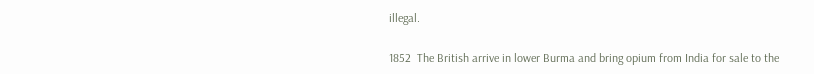illegal.

1852  The British arrive in lower Burma and bring opium from India for sale to the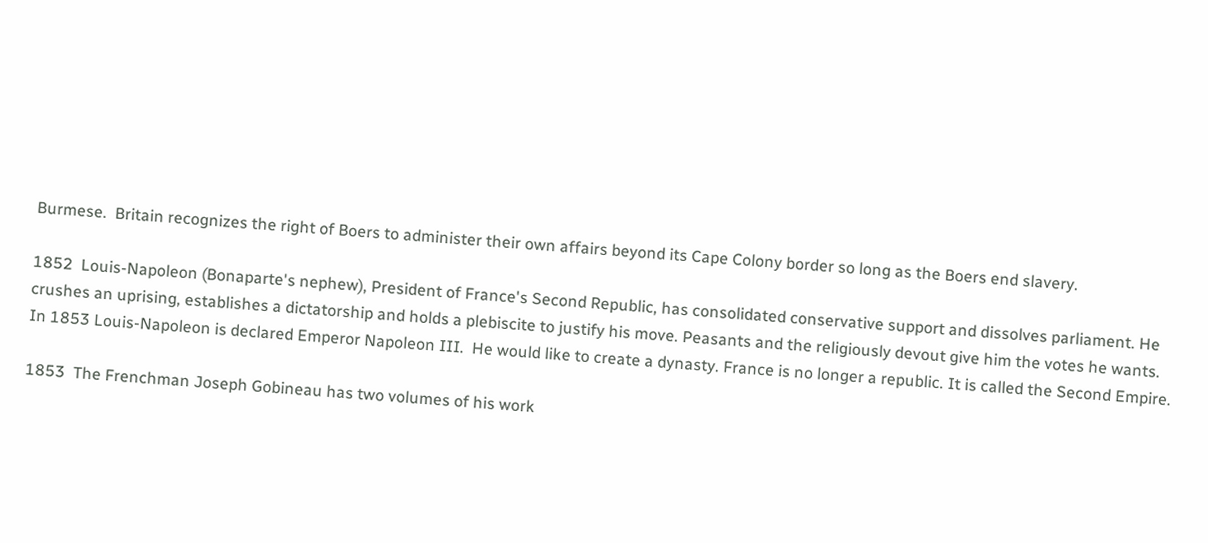Burmese.  Britain recognizes the right of Boers to administer their own affairs beyond its Cape Colony border so long as the Boers end slavery.

1852  Louis-Napoleon (Bonaparte's nephew), President of France's Second Republic, has consolidated conservative support and dissolves parliament. He crushes an uprising, establishes a dictatorship and holds a plebiscite to justify his move. Peasants and the religiously devout give him the votes he wants.  In 1853 Louis-Napoleon is declared Emperor Napoleon III.  He would like to create a dynasty. France is no longer a republic. It is called the Second Empire.

1853  The Frenchman Joseph Gobineau has two volumes of his work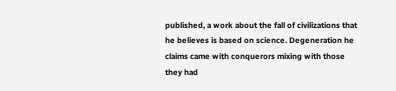published, a work about the fall of civilizations that he believes is based on science. Degeneration he claims came with conquerors mixing with those they had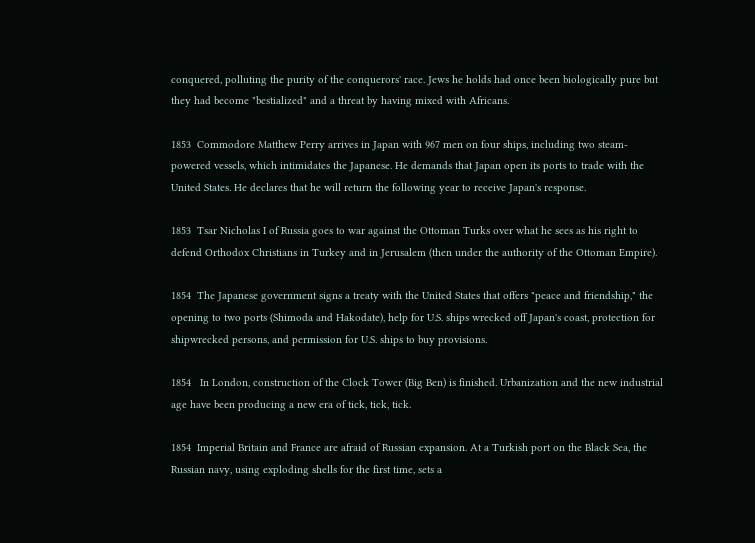conquered, polluting the purity of the conquerors' race. Jews he holds had once been biologically pure but they had become "bestialized" and a threat by having mixed with Africans.

1853  Commodore Matthew Perry arrives in Japan with 967 men on four ships, including two steam-powered vessels, which intimidates the Japanese. He demands that Japan open its ports to trade with the United States. He declares that he will return the following year to receive Japan's response.

1853  Tsar Nicholas I of Russia goes to war against the Ottoman Turks over what he sees as his right to defend Orthodox Christians in Turkey and in Jerusalem (then under the authority of the Ottoman Empire).

1854  The Japanese government signs a treaty with the United States that offers "peace and friendship," the opening to two ports (Shimoda and Hakodate), help for U.S. ships wrecked off Japan's coast, protection for shipwrecked persons, and permission for U.S. ships to buy provisions.

1854   In London, construction of the Clock Tower (Big Ben) is finished. Urbanization and the new industrial age have been producing a new era of tick, tick, tick.

1854  Imperial Britain and France are afraid of Russian expansion. At a Turkish port on the Black Sea, the Russian navy, using exploding shells for the first time, sets a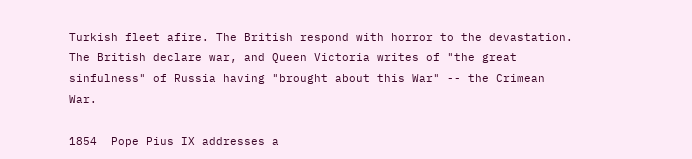Turkish fleet afire. The British respond with horror to the devastation. The British declare war, and Queen Victoria writes of "the great sinfulness" of Russia having "brought about this War" -- the Crimean War.

1854  Pope Pius IX addresses a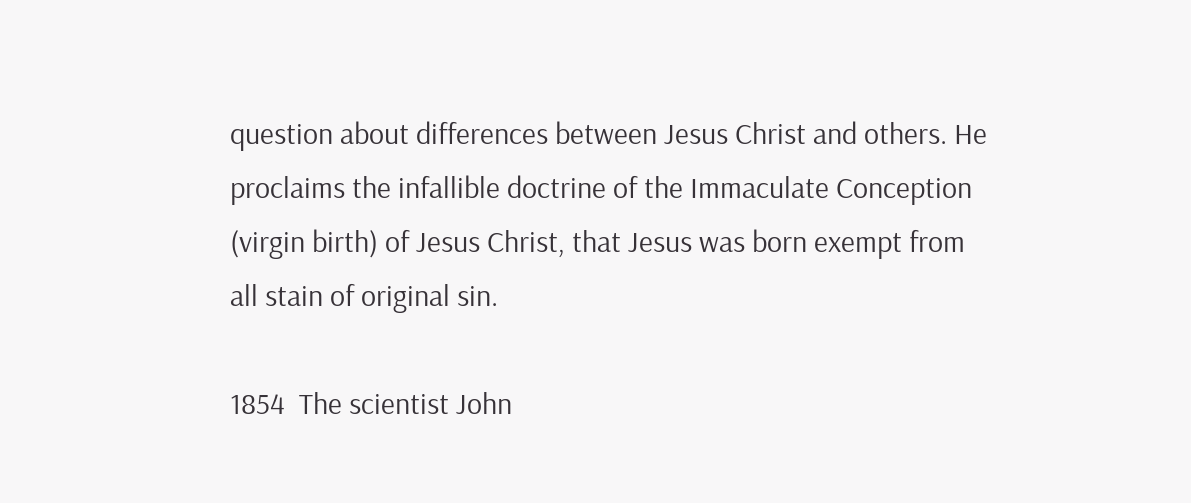question about differences between Jesus Christ and others. He proclaims the infallible doctrine of the Immaculate Conception (virgin birth) of Jesus Christ, that Jesus was born exempt from all stain of original sin.

1854  The scientist John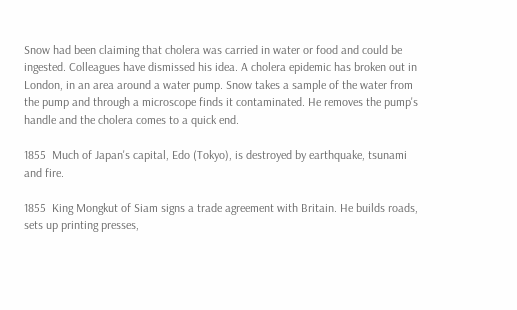Snow had been claiming that cholera was carried in water or food and could be ingested. Colleagues have dismissed his idea. A cholera epidemic has broken out in London, in an area around a water pump. Snow takes a sample of the water from the pump and through a microscope finds it contaminated. He removes the pump's handle and the cholera comes to a quick end.

1855  Much of Japan's capital, Edo (Tokyo), is destroyed by earthquake, tsunami and fire.

1855  King Mongkut of Siam signs a trade agreement with Britain. He builds roads, sets up printing presses,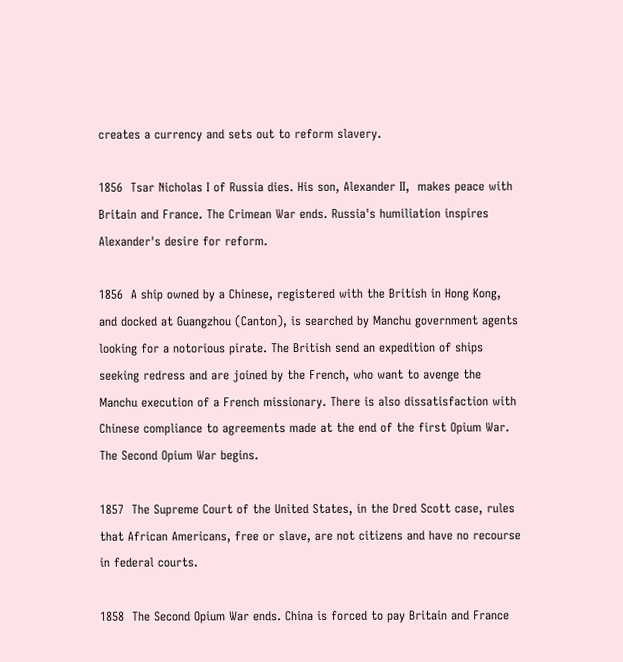creates a currency and sets out to reform slavery.

1856  Tsar Nicholas I of Russia dies. His son, Alexander II,  makes peace with Britain and France. The Crimean War ends. Russia's humiliation inspires Alexander's desire for reform.

1856  A ship owned by a Chinese, registered with the British in Hong Kong, and docked at Guangzhou (Canton), is searched by Manchu government agents looking for a notorious pirate. The British send an expedition of ships seeking redress and are joined by the French, who want to avenge the Manchu execution of a French missionary. There is also dissatisfaction with Chinese compliance to agreements made at the end of the first Opium War. The Second Opium War begins.

1857  The Supreme Court of the United States, in the Dred Scott case, rules that African Americans, free or slave, are not citizens and have no recourse in federal courts.

1858  The Second Opium War ends. China is forced to pay Britain and France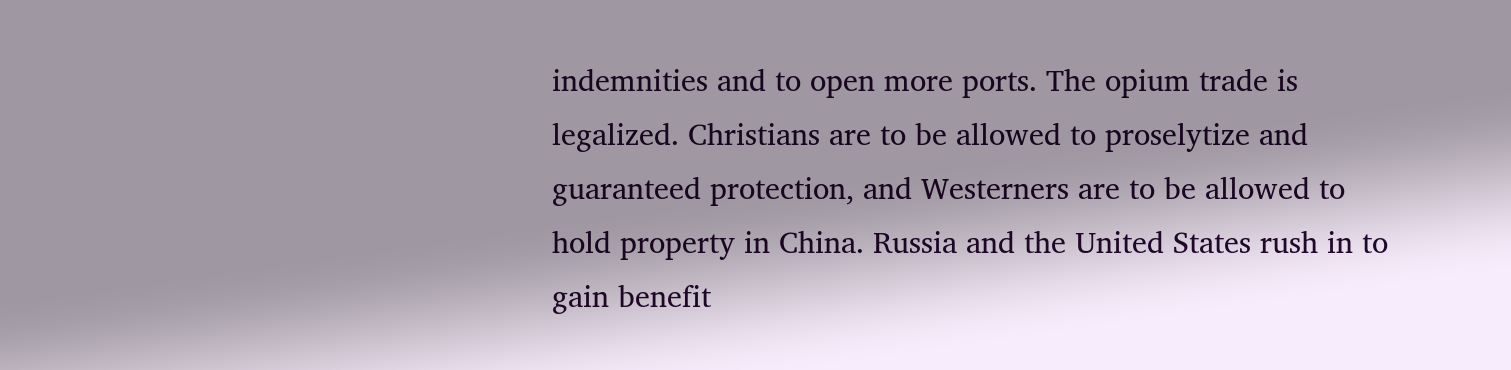indemnities and to open more ports. The opium trade is legalized. Christians are to be allowed to proselytize and guaranteed protection, and Westerners are to be allowed to hold property in China. Russia and the United States rush in to gain benefit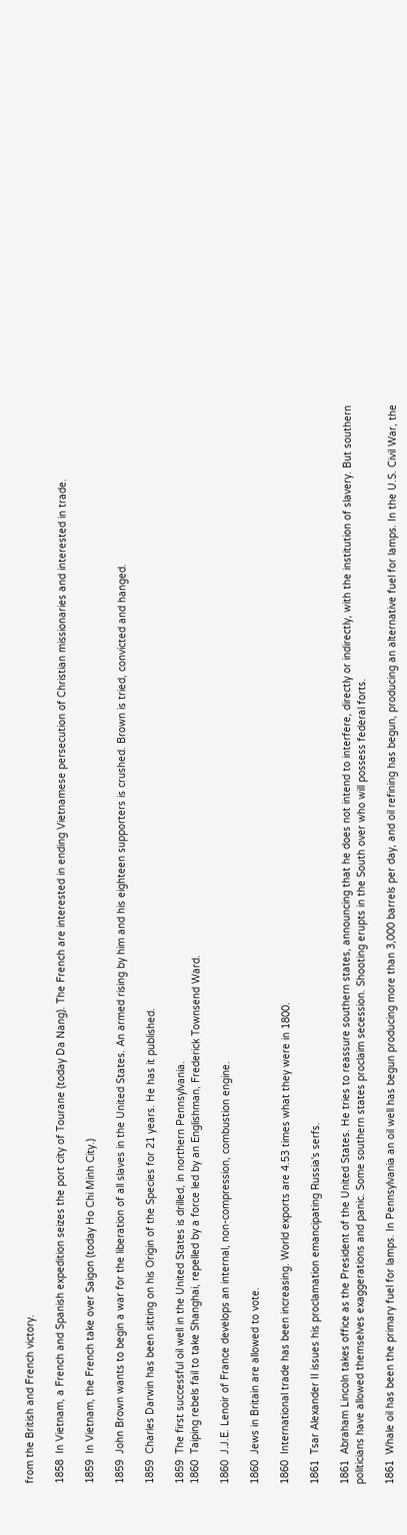from the British and French victory.

1858  In Vietnam, a French and Spanish expedition seizes the port city of Tourane (today Da Nang). The French are interested in ending Vietnamese persecution of Christian missionaries and interested in trade.

1859  In Vietnam, the French take over Saigon (today Ho Chi Minh City.)

1859  John Brown wants to begin a war for the liberation of all slaves in the United States. An armed rising by him and his eighteen supporters is crushed. Brown is tried, convicted and hanged.

1859  Charles Darwin has been sitting on his Origin of the Species for 21 years. He has it published.

1859  The first successful oil well in the United States is drilled, in northern Pennsylvania.
1860  Taiping rebels fail to take Shanghai, repelled by a force led by an Englishman, Frederick Townsend Ward.

1860  J.J.E. Lenoir of France develops an internal, non-compression, combustion engine.

1860  Jews in Britain are allowed to vote.

1860  International trade has been increasing. World exports are 4.53 times what they were in 1800.

1861  Tsar Alexander II issues his proclamation emancipating Russia's serfs.

1861  Abraham Lincoln takes office as the President of the United States. He tries to reassure southern states, announcing that he does not intend to interfere, directly or indirectly, with the institution of slavery. But southern politicians have allowed themselves exaggerations and panic. Some southern states proclaim secession. Shooting erupts in the South over who will possess federal forts.

1861  Whale oil has been the primary fuel for lamps. In Pennsylvania an oil well has begun producing more than 3,000 barrels per day, and oil refining has begun, producing an alternative fuel for lamps. In the U.S. Civil War, the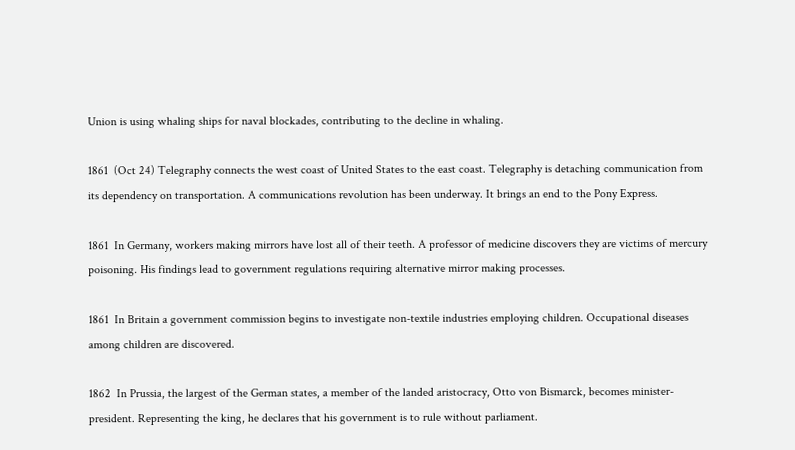Union is using whaling ships for naval blockades, contributing to the decline in whaling.

1861  (Oct 24) Telegraphy connects the west coast of United States to the east coast. Telegraphy is detaching communication from its dependency on transportation. A communications revolution has been underway. It brings an end to the Pony Express.

1861  In Germany, workers making mirrors have lost all of their teeth. A professor of medicine discovers they are victims of mercury poisoning. His findings lead to government regulations requiring alternative mirror making processes.

1861  In Britain a government commission begins to investigate non-textile industries employing children. Occupational diseases among children are discovered.

1862  In Prussia, the largest of the German states, a member of the landed aristocracy, Otto von Bismarck, becomes minister-president. Representing the king, he declares that his government is to rule without parliament.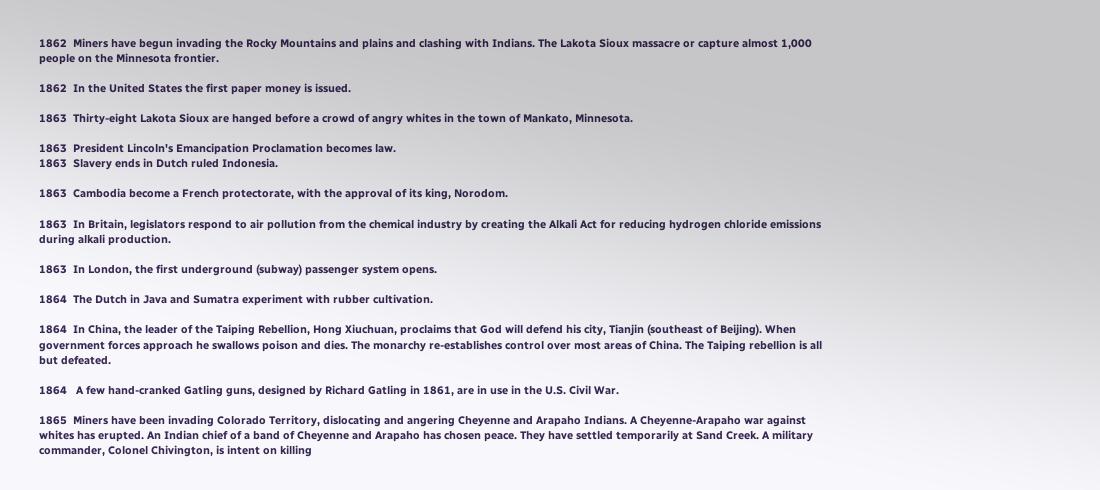1862  Miners have begun invading the Rocky Mountains and plains and clashing with Indians. The Lakota Sioux massacre or capture almost 1,000 people on the Minnesota frontier.

1862  In the United States the first paper money is issued.

1863  Thirty-eight Lakota Sioux are hanged before a crowd of angry whites in the town of Mankato, Minnesota.

1863  President Lincoln's Emancipation Proclamation becomes law.
1863  Slavery ends in Dutch ruled Indonesia.

1863  Cambodia become a French protectorate, with the approval of its king, Norodom.

1863  In Britain, legislators respond to air pollution from the chemical industry by creating the Alkali Act for reducing hydrogen chloride emissions during alkali production.

1863  In London, the first underground (subway) passenger system opens.

1864  The Dutch in Java and Sumatra experiment with rubber cultivation.

1864  In China, the leader of the Taiping Rebellion, Hong Xiuchuan, proclaims that God will defend his city, Tianjin (southeast of Beijing). When government forces approach he swallows poison and dies. The monarchy re-establishes control over most areas of China. The Taiping rebellion is all but defeated.

1864   A few hand-cranked Gatling guns, designed by Richard Gatling in 1861, are in use in the U.S. Civil War.

1865  Miners have been invading Colorado Territory, dislocating and angering Cheyenne and Arapaho Indians. A Cheyenne-Arapaho war against whites has erupted. An Indian chief of a band of Cheyenne and Arapaho has chosen peace. They have settled temporarily at Sand Creek. A military commander, Colonel Chivington, is intent on killing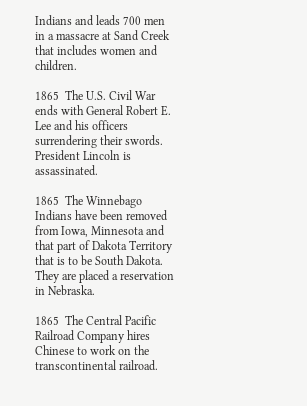Indians and leads 700 men in a massacre at Sand Creek that includes women and children.

1865  The U.S. Civil War ends with General Robert E. Lee and his officers surrendering their swords. President Lincoln is assassinated.

1865  The Winnebago Indians have been removed from Iowa, Minnesota and that part of Dakota Territory that is to be South Dakota. They are placed a reservation in Nebraska.

1865  The Central Pacific Railroad Company hires Chinese to work on the transcontinental railroad.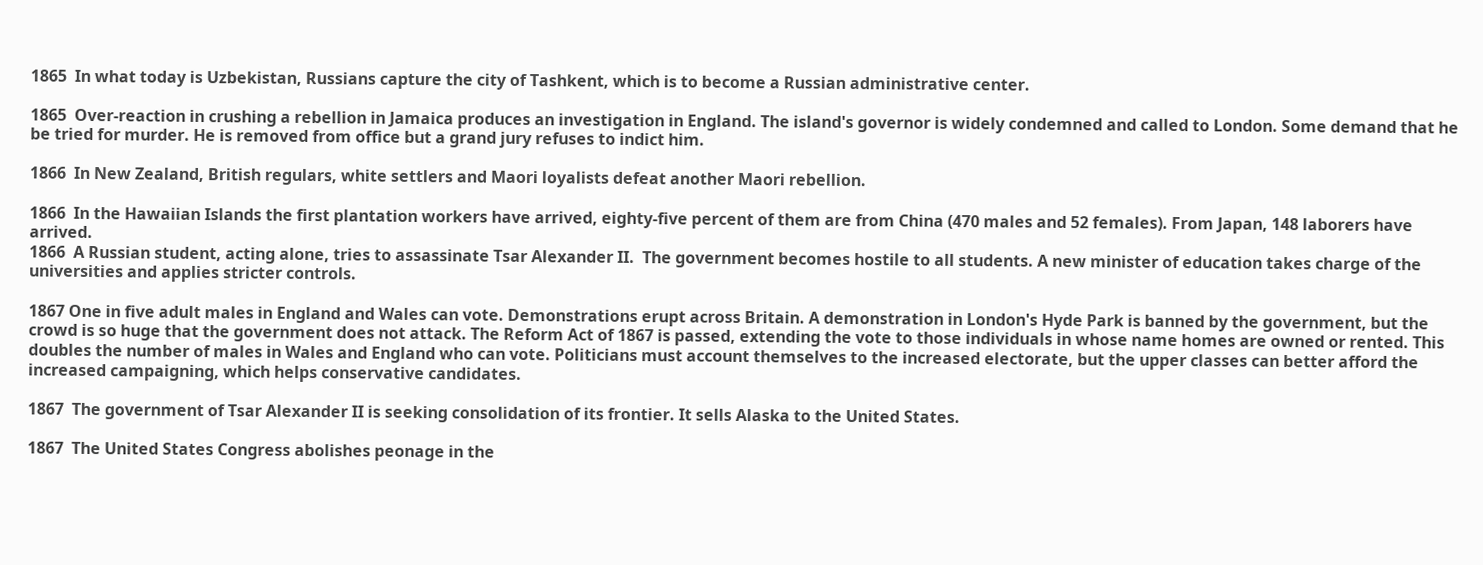1865  In what today is Uzbekistan, Russians capture the city of Tashkent, which is to become a Russian administrative center.

1865  Over-reaction in crushing a rebellion in Jamaica produces an investigation in England. The island's governor is widely condemned and called to London. Some demand that he be tried for murder. He is removed from office but a grand jury refuses to indict him.

1866  In New Zealand, British regulars, white settlers and Maori loyalists defeat another Maori rebellion.

1866  In the Hawaiian Islands the first plantation workers have arrived, eighty-five percent of them are from China (470 males and 52 females). From Japan, 148 laborers have arrived.
1866  A Russian student, acting alone, tries to assassinate Tsar Alexander II.  The government becomes hostile to all students. A new minister of education takes charge of the universities and applies stricter controls.

1867 One in five adult males in England and Wales can vote. Demonstrations erupt across Britain. A demonstration in London's Hyde Park is banned by the government, but the crowd is so huge that the government does not attack. The Reform Act of 1867 is passed, extending the vote to those individuals in whose name homes are owned or rented. This doubles the number of males in Wales and England who can vote. Politicians must account themselves to the increased electorate, but the upper classes can better afford the increased campaigning, which helps conservative candidates.

1867  The government of Tsar Alexander II is seeking consolidation of its frontier. It sells Alaska to the United States.

1867  The United States Congress abolishes peonage in the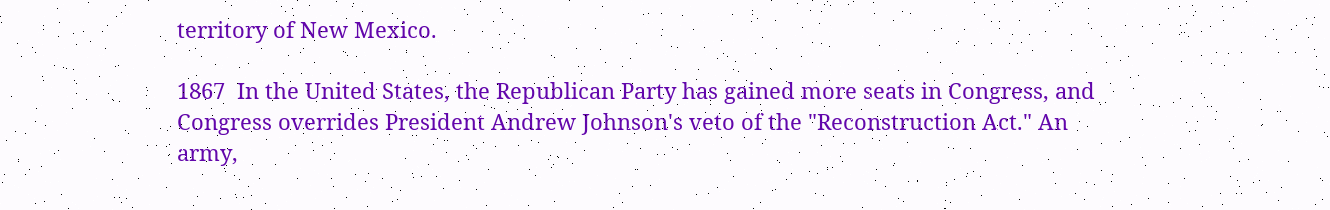territory of New Mexico.

1867  In the United States, the Republican Party has gained more seats in Congress, and Congress overrides President Andrew Johnson's veto of the "Reconstruction Act." An army,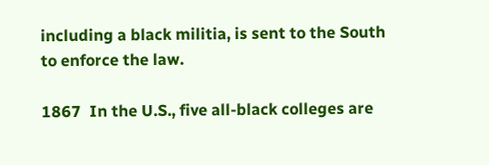including a black militia, is sent to the South to enforce the law.

1867  In the U.S., five all-black colleges are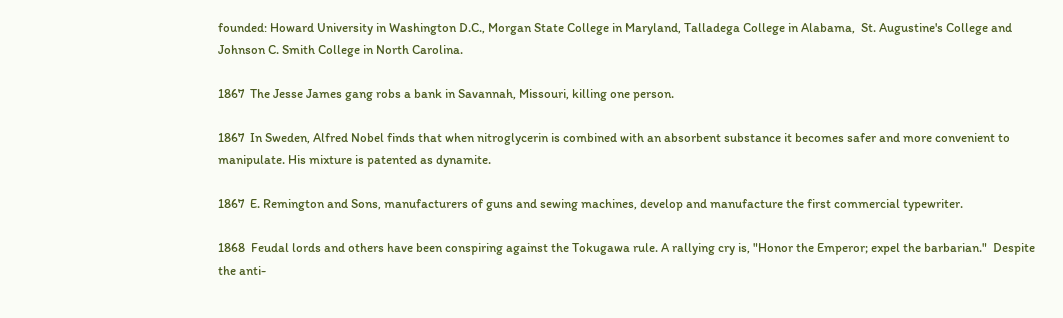founded: Howard University in Washington D.C., Morgan State College in Maryland, Talladega College in Alabama,  St. Augustine's College and Johnson C. Smith College in North Carolina.

1867  The Jesse James gang robs a bank in Savannah, Missouri, killing one person.

1867  In Sweden, Alfred Nobel finds that when nitroglycerin is combined with an absorbent substance it becomes safer and more convenient to manipulate. His mixture is patented as dynamite.

1867  E. Remington and Sons, manufacturers of guns and sewing machines, develop and manufacture the first commercial typewriter.

1868  Feudal lords and others have been conspiring against the Tokugawa rule. A rallying cry is, "Honor the Emperor; expel the barbarian."  Despite the anti-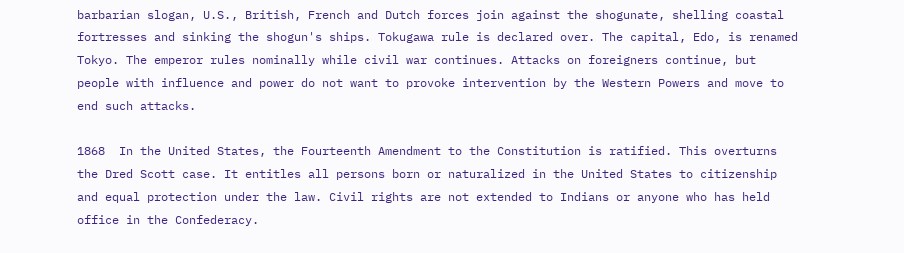barbarian slogan, U.S., British, French and Dutch forces join against the shogunate, shelling coastal fortresses and sinking the shogun's ships. Tokugawa rule is declared over. The capital, Edo, is renamed Tokyo. The emperor rules nominally while civil war continues. Attacks on foreigners continue, but people with influence and power do not want to provoke intervention by the Western Powers and move to end such attacks.

1868  In the United States, the Fourteenth Amendment to the Constitution is ratified. This overturns the Dred Scott case. It entitles all persons born or naturalized in the United States to citizenship and equal protection under the law. Civil rights are not extended to Indians or anyone who has held office in the Confederacy.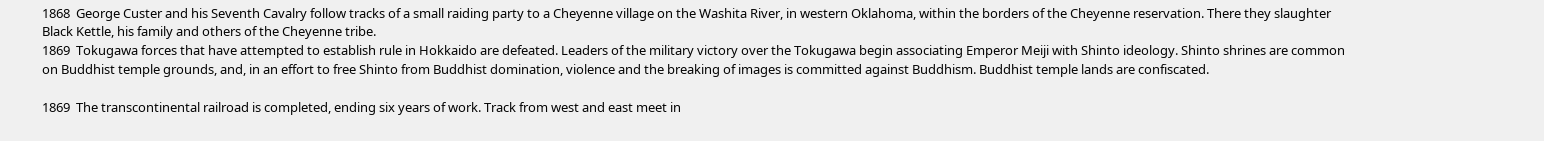1868  George Custer and his Seventh Cavalry follow tracks of a small raiding party to a Cheyenne village on the Washita River, in western Oklahoma, within the borders of the Cheyenne reservation. There they slaughter Black Kettle, his family and others of the Cheyenne tribe.
1869  Tokugawa forces that have attempted to establish rule in Hokkaido are defeated. Leaders of the military victory over the Tokugawa begin associating Emperor Meiji with Shinto ideology. Shinto shrines are common on Buddhist temple grounds, and, in an effort to free Shinto from Buddhist domination, violence and the breaking of images is committed against Buddhism. Buddhist temple lands are confiscated.

1869  The transcontinental railroad is completed, ending six years of work. Track from west and east meet in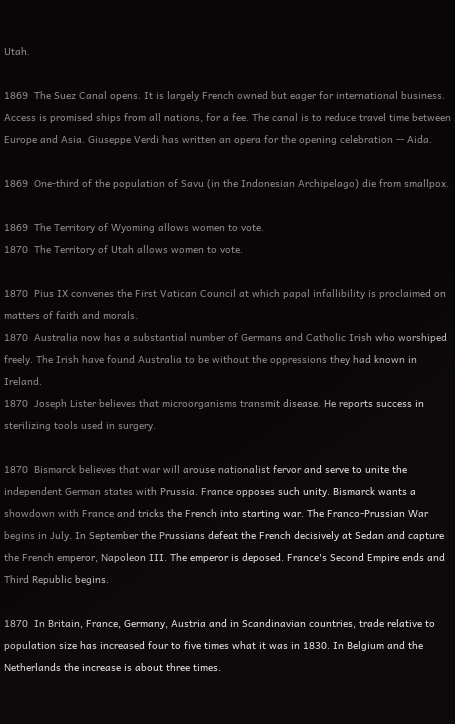Utah.

1869  The Suez Canal opens. It is largely French owned but eager for international business. Access is promised ships from all nations, for a fee. The canal is to reduce travel time between Europe and Asia. Giuseppe Verdi has written an opera for the opening celebration -- Aida.

1869  One-third of the population of Savu (in the Indonesian Archipelago) die from smallpox.

1869  The Territory of Wyoming allows women to vote.
1870  The Territory of Utah allows women to vote.

1870  Pius IX convenes the First Vatican Council at which papal infallibility is proclaimed on matters of faith and morals.
1870  Australia now has a substantial number of Germans and Catholic Irish who worshiped freely. The Irish have found Australia to be without the oppressions they had known in Ireland.
1870  Joseph Lister believes that microorganisms transmit disease. He reports success in sterilizing tools used in surgery.

1870  Bismarck believes that war will arouse nationalist fervor and serve to unite the independent German states with Prussia. France opposes such unity. Bismarck wants a showdown with France and tricks the French into starting war. The Franco-Prussian War begins in July. In September the Prussians defeat the French decisively at Sedan and capture the French emperor, Napoleon III. The emperor is deposed. France's Second Empire ends and Third Republic begins.

1870  In Britain, France, Germany, Austria and in Scandinavian countries, trade relative to population size has increased four to five times what it was in 1830. In Belgium and the Netherlands the increase is about three times.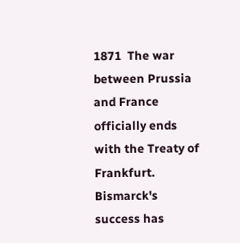1871  The war between Prussia and France officially ends with the Treaty of Frankfurt. Bismarck's success has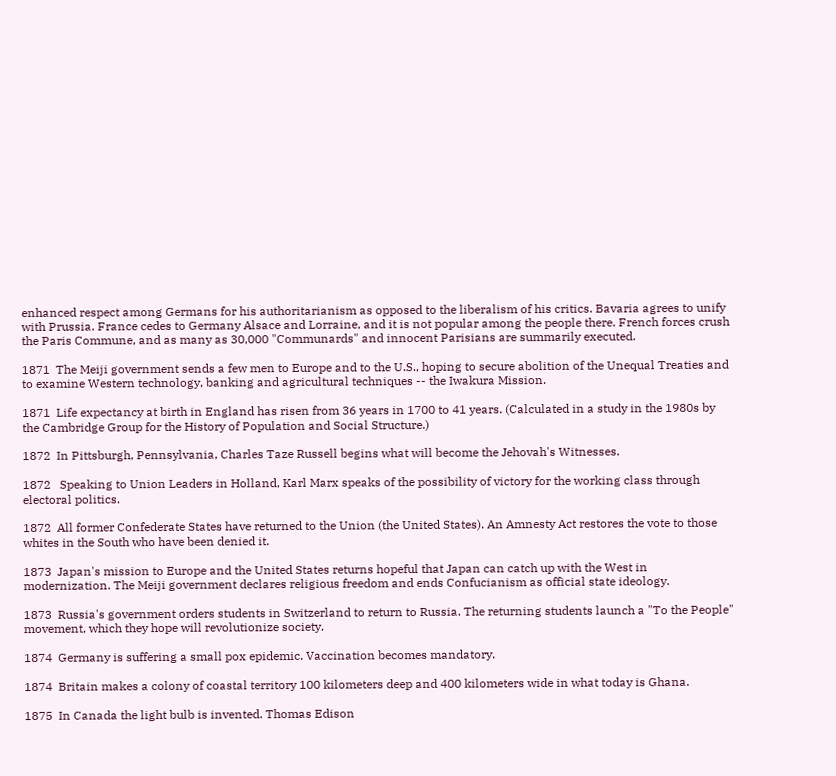enhanced respect among Germans for his authoritarianism as opposed to the liberalism of his critics. Bavaria agrees to unify with Prussia. France cedes to Germany Alsace and Lorraine, and it is not popular among the people there. French forces crush the Paris Commune, and as many as 30,000 "Communards" and innocent Parisians are summarily executed.

1871  The Meiji government sends a few men to Europe and to the U.S., hoping to secure abolition of the Unequal Treaties and to examine Western technology, banking and agricultural techniques -- the Iwakura Mission.

1871  Life expectancy at birth in England has risen from 36 years in 1700 to 41 years. (Calculated in a study in the 1980s by the Cambridge Group for the History of Population and Social Structure.)

1872  In Pittsburgh, Pennsylvania, Charles Taze Russell begins what will become the Jehovah's Witnesses.

1872   Speaking to Union Leaders in Holland, Karl Marx speaks of the possibility of victory for the working class through electoral politics.

1872  All former Confederate States have returned to the Union (the United States). An Amnesty Act restores the vote to those whites in the South who have been denied it.

1873  Japan's mission to Europe and the United States returns hopeful that Japan can catch up with the West in modernization. The Meiji government declares religious freedom and ends Confucianism as official state ideology.

1873  Russia's government orders students in Switzerland to return to Russia. The returning students launch a "To the People" movement, which they hope will revolutionize society.

1874  Germany is suffering a small pox epidemic. Vaccination becomes mandatory.

1874  Britain makes a colony of coastal territory 100 kilometers deep and 400 kilometers wide in what today is Ghana.

1875  In Canada the light bulb is invented. Thomas Edison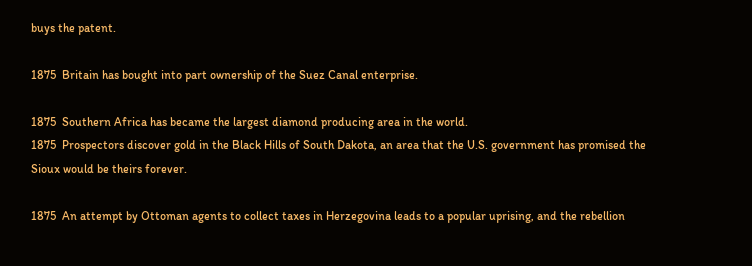buys the patent.

1875  Britain has bought into part ownership of the Suez Canal enterprise.

1875  Southern Africa has became the largest diamond producing area in the world.
1875  Prospectors discover gold in the Black Hills of South Dakota, an area that the U.S. government has promised the Sioux would be theirs forever.

1875  An attempt by Ottoman agents to collect taxes in Herzegovina leads to a popular uprising, and the rebellion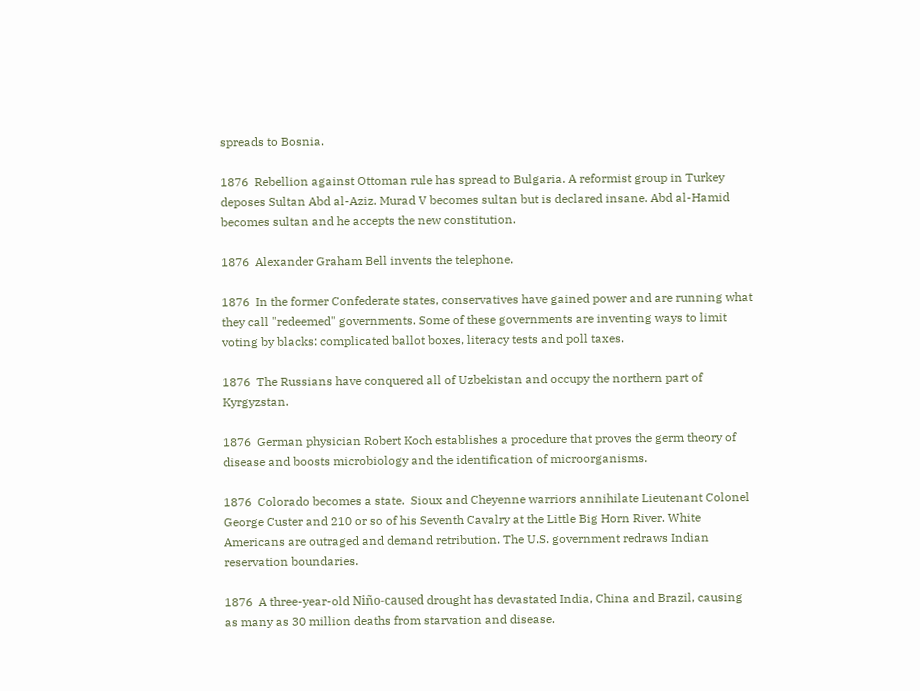spreads to Bosnia.

1876  Rebellion against Ottoman rule has spread to Bulgaria. A reformist group in Turkey deposes Sultan Abd al-Aziz. Murad V becomes sultan but is declared insane. Abd al-Hamid becomes sultan and he accepts the new constitution.

1876  Alexander Graham Bell invents the telephone.

1876  In the former Confederate states, conservatives have gained power and are running what they call "redeemed" governments. Some of these governments are inventing ways to limit voting by blacks: complicated ballot boxes, literacy tests and poll taxes.

1876  The Russians have conquered all of Uzbekistan and occupy the northern part of Kyrgyzstan.

1876  German physician Robert Koch establishes a procedure that proves the germ theory of disease and boosts microbiology and the identification of microorganisms.

1876  Colorado becomes a state.  Sioux and Cheyenne warriors annihilate Lieutenant Colonel George Custer and 210 or so of his Seventh Cavalry at the Little Big Horn River. White Americans are outraged and demand retribution. The U.S. government redraws Indian reservation boundaries.

1876  A three-year-old Niño-caused drought has devastated India, China and Brazil, causing as many as 30 million deaths from starvation and disease.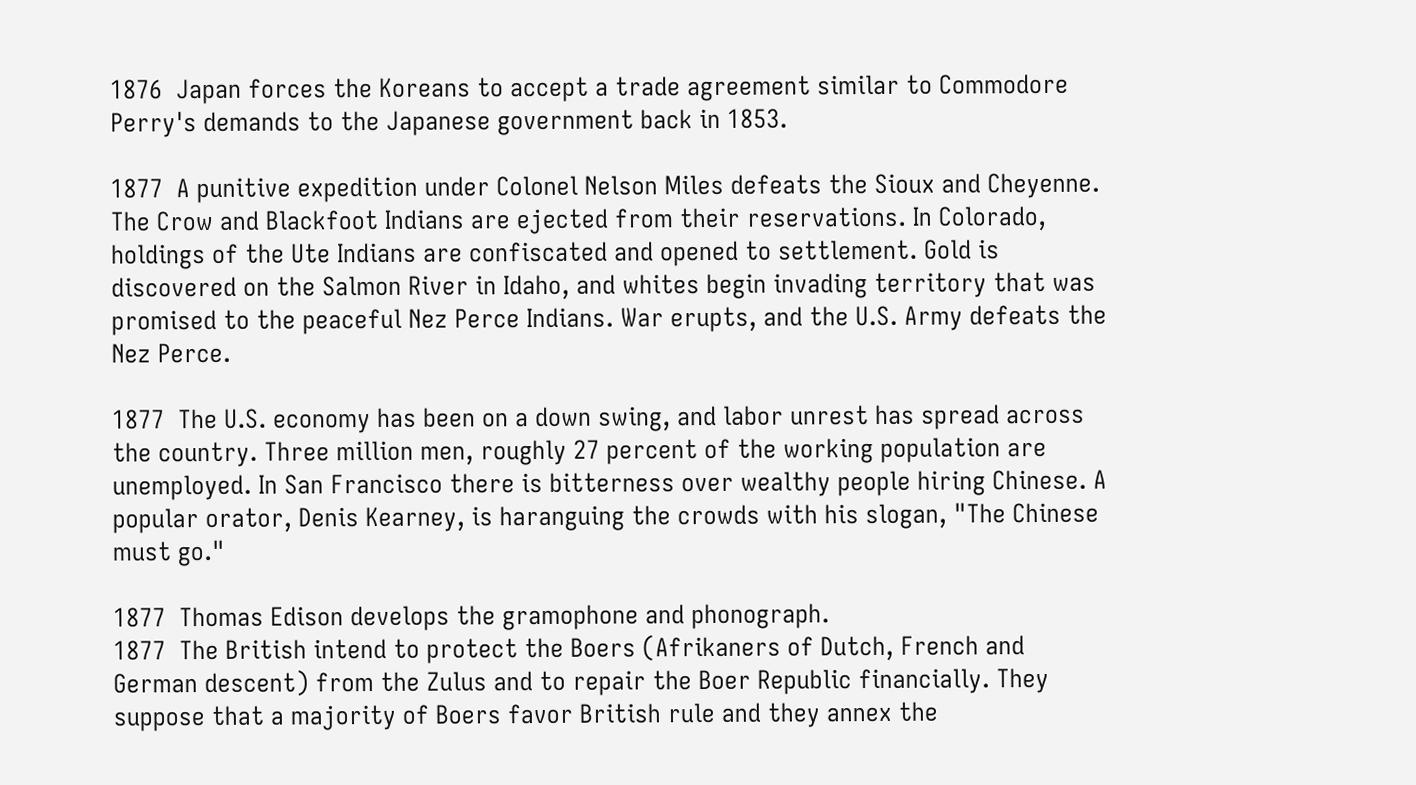1876  Japan forces the Koreans to accept a trade agreement similar to Commodore Perry's demands to the Japanese government back in 1853.

1877  A punitive expedition under Colonel Nelson Miles defeats the Sioux and Cheyenne. The Crow and Blackfoot Indians are ejected from their reservations. In Colorado, holdings of the Ute Indians are confiscated and opened to settlement. Gold is discovered on the Salmon River in Idaho, and whites begin invading territory that was promised to the peaceful Nez Perce Indians. War erupts, and the U.S. Army defeats the Nez Perce.

1877  The U.S. economy has been on a down swing, and labor unrest has spread across the country. Three million men, roughly 27 percent of the working population are unemployed. In San Francisco there is bitterness over wealthy people hiring Chinese. A popular orator, Denis Kearney, is haranguing the crowds with his slogan, "The Chinese must go."

1877  Thomas Edison develops the gramophone and phonograph.
1877  The British intend to protect the Boers (Afrikaners of Dutch, French and German descent) from the Zulus and to repair the Boer Republic financially. They suppose that a majority of Boers favor British rule and they annex the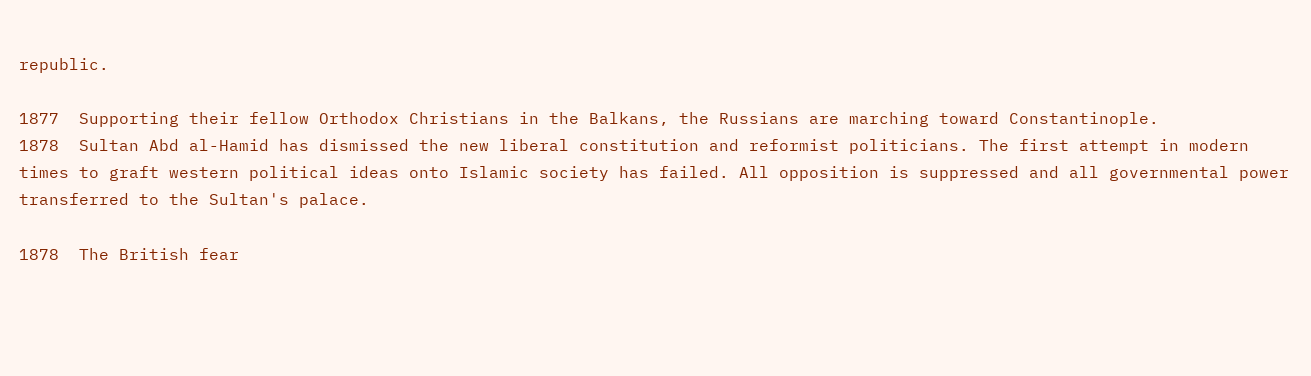republic.

1877  Supporting their fellow Orthodox Christians in the Balkans, the Russians are marching toward Constantinople.
1878  Sultan Abd al-Hamid has dismissed the new liberal constitution and reformist politicians. The first attempt in modern times to graft western political ideas onto Islamic society has failed. All opposition is suppressed and all governmental power transferred to the Sultan's palace.

1878  The British fear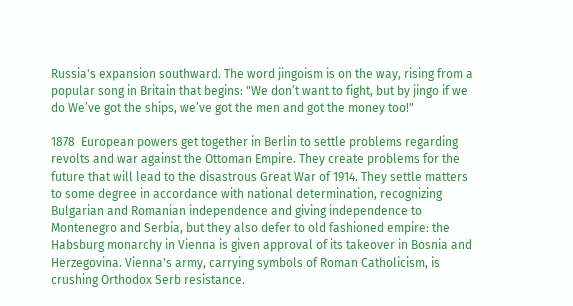Russia's expansion southward. The word jingoism is on the way, rising from a popular song in Britain that begins: "We don’t want to fight, but by jingo if we do We’ve got the ships, we’ve got the men and got the money too!"

1878  European powers get together in Berlin to settle problems regarding revolts and war against the Ottoman Empire. They create problems for the future that will lead to the disastrous Great War of 1914. They settle matters to some degree in accordance with national determination, recognizing Bulgarian and Romanian independence and giving independence to Montenegro and Serbia, but they also defer to old fashioned empire: the Habsburg monarchy in Vienna is given approval of its takeover in Bosnia and Herzegovina. Vienna's army, carrying symbols of Roman Catholicism, is crushing Orthodox Serb resistance.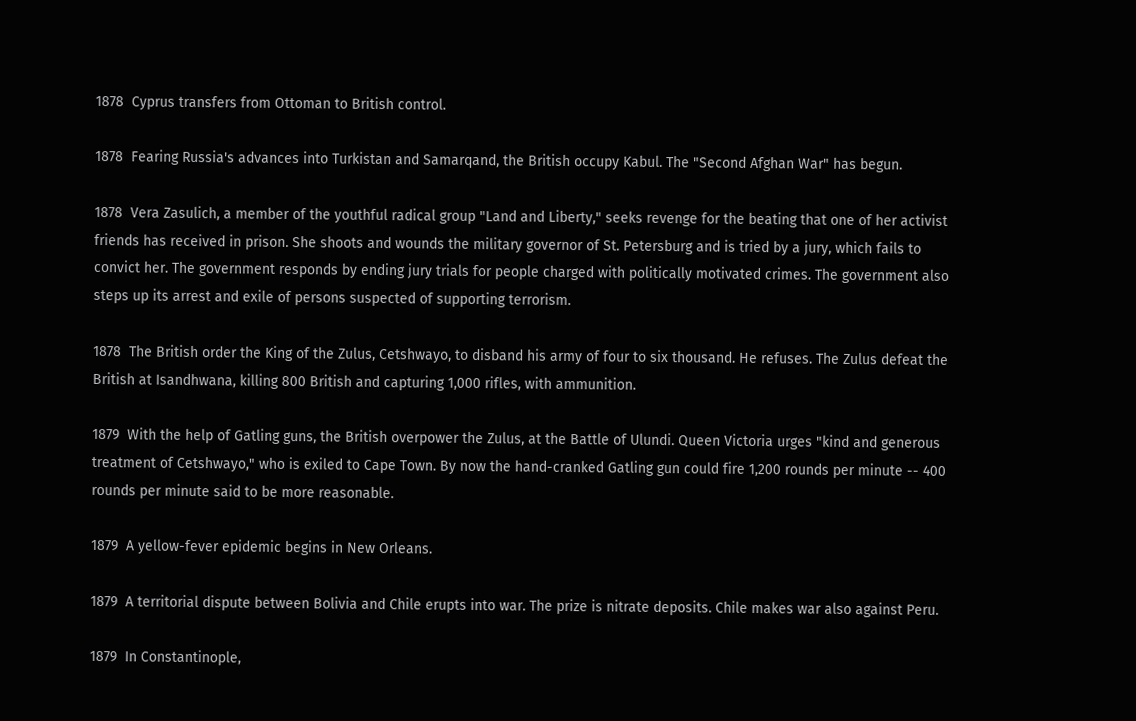1878  Cyprus transfers from Ottoman to British control.

1878  Fearing Russia's advances into Turkistan and Samarqand, the British occupy Kabul. The "Second Afghan War" has begun.

1878  Vera Zasulich, a member of the youthful radical group "Land and Liberty," seeks revenge for the beating that one of her activist friends has received in prison. She shoots and wounds the military governor of St. Petersburg and is tried by a jury, which fails to convict her. The government responds by ending jury trials for people charged with politically motivated crimes. The government also steps up its arrest and exile of persons suspected of supporting terrorism.

1878  The British order the King of the Zulus, Cetshwayo, to disband his army of four to six thousand. He refuses. The Zulus defeat the British at Isandhwana, killing 800 British and capturing 1,000 rifles, with ammunition.

1879  With the help of Gatling guns, the British overpower the Zulus, at the Battle of Ulundi. Queen Victoria urges "kind and generous treatment of Cetshwayo," who is exiled to Cape Town. By now the hand-cranked Gatling gun could fire 1,200 rounds per minute -- 400 rounds per minute said to be more reasonable.

1879  A yellow-fever epidemic begins in New Orleans.

1879  A territorial dispute between Bolivia and Chile erupts into war. The prize is nitrate deposits. Chile makes war also against Peru.

1879  In Constantinople,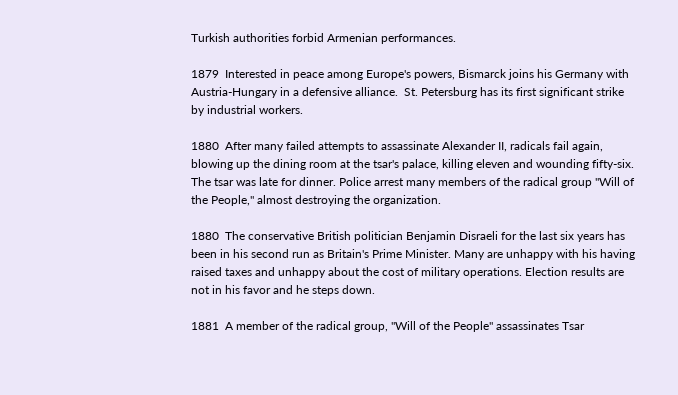Turkish authorities forbid Armenian performances.

1879  Interested in peace among Europe's powers, Bismarck joins his Germany with Austria-Hungary in a defensive alliance.  St. Petersburg has its first significant strike by industrial workers.

1880  After many failed attempts to assassinate Alexander II, radicals fail again, blowing up the dining room at the tsar's palace, killing eleven and wounding fifty-six. The tsar was late for dinner. Police arrest many members of the radical group "Will of the People," almost destroying the organization.

1880  The conservative British politician Benjamin Disraeli for the last six years has been in his second run as Britain's Prime Minister. Many are unhappy with his having raised taxes and unhappy about the cost of military operations. Election results are not in his favor and he steps down.

1881  A member of the radical group, "Will of the People" assassinates Tsar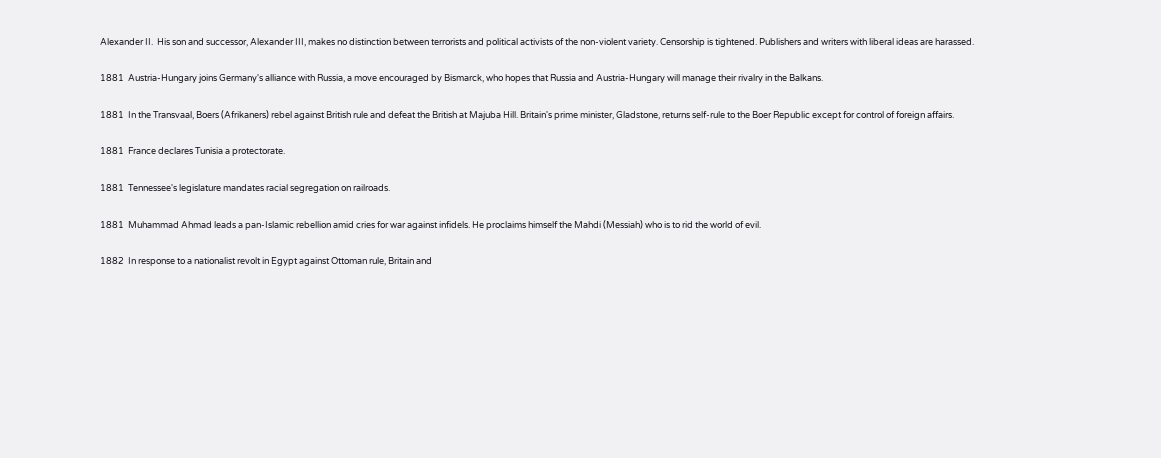Alexander II.  His son and successor, Alexander III, makes no distinction between terrorists and political activists of the non-violent variety. Censorship is tightened. Publishers and writers with liberal ideas are harassed.

1881  Austria-Hungary joins Germany's alliance with Russia, a move encouraged by Bismarck, who hopes that Russia and Austria-Hungary will manage their rivalry in the Balkans.

1881  In the Transvaal, Boers (Afrikaners) rebel against British rule and defeat the British at Majuba Hill. Britain's prime minister, Gladstone, returns self-rule to the Boer Republic except for control of foreign affairs.

1881  France declares Tunisia a protectorate.

1881  Tennessee's legislature mandates racial segregation on railroads.

1881  Muhammad Ahmad leads a pan-Islamic rebellion amid cries for war against infidels. He proclaims himself the Mahdi (Messiah) who is to rid the world of evil.

1882  In response to a nationalist revolt in Egypt against Ottoman rule, Britain and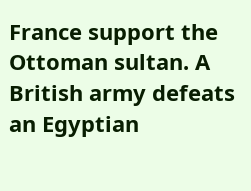France support the Ottoman sultan. A British army defeats an Egyptian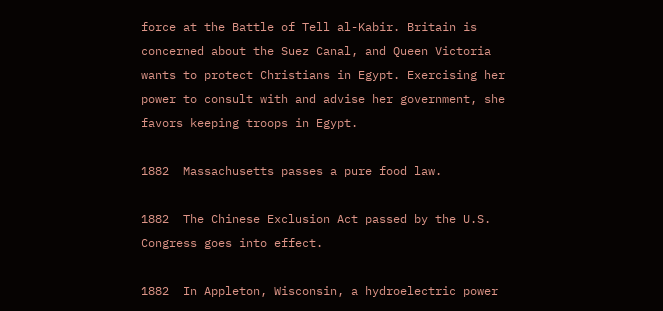force at the Battle of Tell al-Kabir. Britain is concerned about the Suez Canal, and Queen Victoria wants to protect Christians in Egypt. Exercising her power to consult with and advise her government, she favors keeping troops in Egypt.

1882  Massachusetts passes a pure food law.

1882  The Chinese Exclusion Act passed by the U.S. Congress goes into effect.

1882  In Appleton, Wisconsin, a hydroelectric power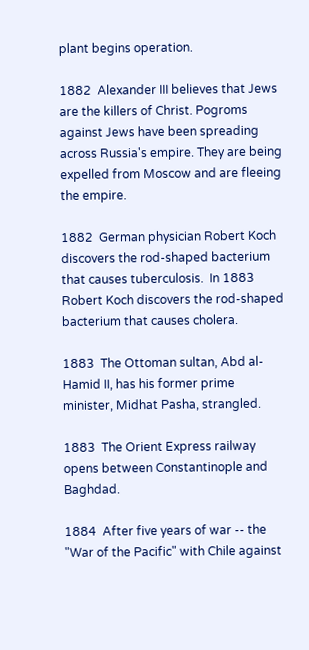plant begins operation.

1882  Alexander III believes that Jews are the killers of Christ. Pogroms against Jews have been spreading across Russia's empire. They are being expelled from Moscow and are fleeing the empire.

1882  German physician Robert Koch discovers the rod-shaped bacterium that causes tuberculosis.  In 1883 Robert Koch discovers the rod-shaped bacterium that causes cholera.

1883  The Ottoman sultan, Abd al-Hamid II, has his former prime minister, Midhat Pasha, strangled.

1883  The Orient Express railway opens between Constantinople and Baghdad.

1884  After five years of war -- the "War of the Pacific" with Chile against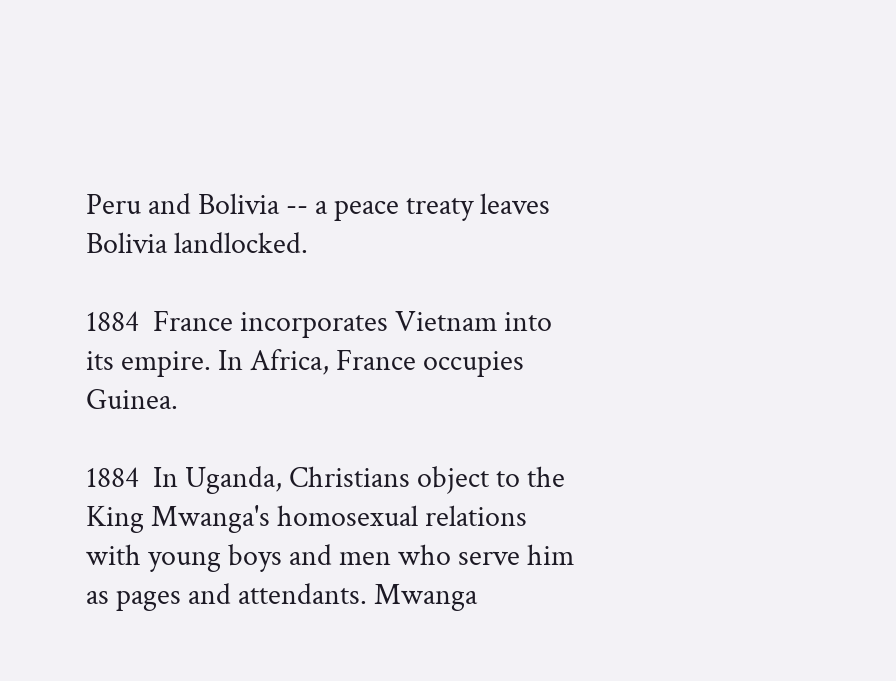Peru and Bolivia -- a peace treaty leaves Bolivia landlocked.

1884  France incorporates Vietnam into its empire. In Africa, France occupies Guinea.

1884  In Uganda, Christians object to the King Mwanga's homosexual relations with young boys and men who serve him as pages and attendants. Mwanga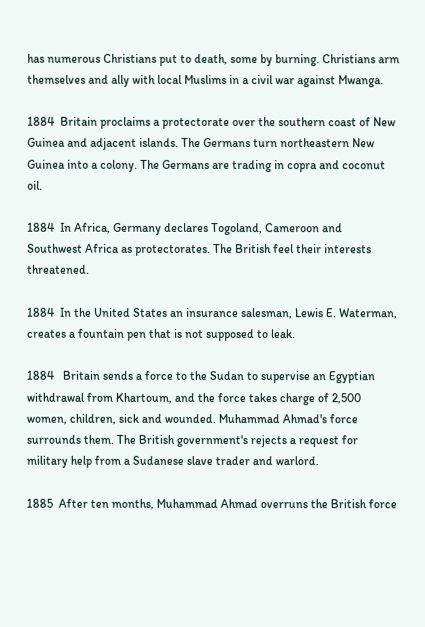has numerous Christians put to death, some by burning. Christians arm themselves and ally with local Muslims in a civil war against Mwanga.

1884  Britain proclaims a protectorate over the southern coast of New Guinea and adjacent islands. The Germans turn northeastern New Guinea into a colony. The Germans are trading in copra and coconut oil.

1884  In Africa, Germany declares Togoland, Cameroon and Southwest Africa as protectorates. The British feel their interests threatened.

1884  In the United States an insurance salesman, Lewis E. Waterman, creates a fountain pen that is not supposed to leak.

1884   Britain sends a force to the Sudan to supervise an Egyptian withdrawal from Khartoum, and the force takes charge of 2,500 women, children, sick and wounded. Muhammad Ahmad's force surrounds them. The British government's rejects a request for military help from a Sudanese slave trader and warlord.

1885  After ten months, Muhammad Ahmad overruns the British force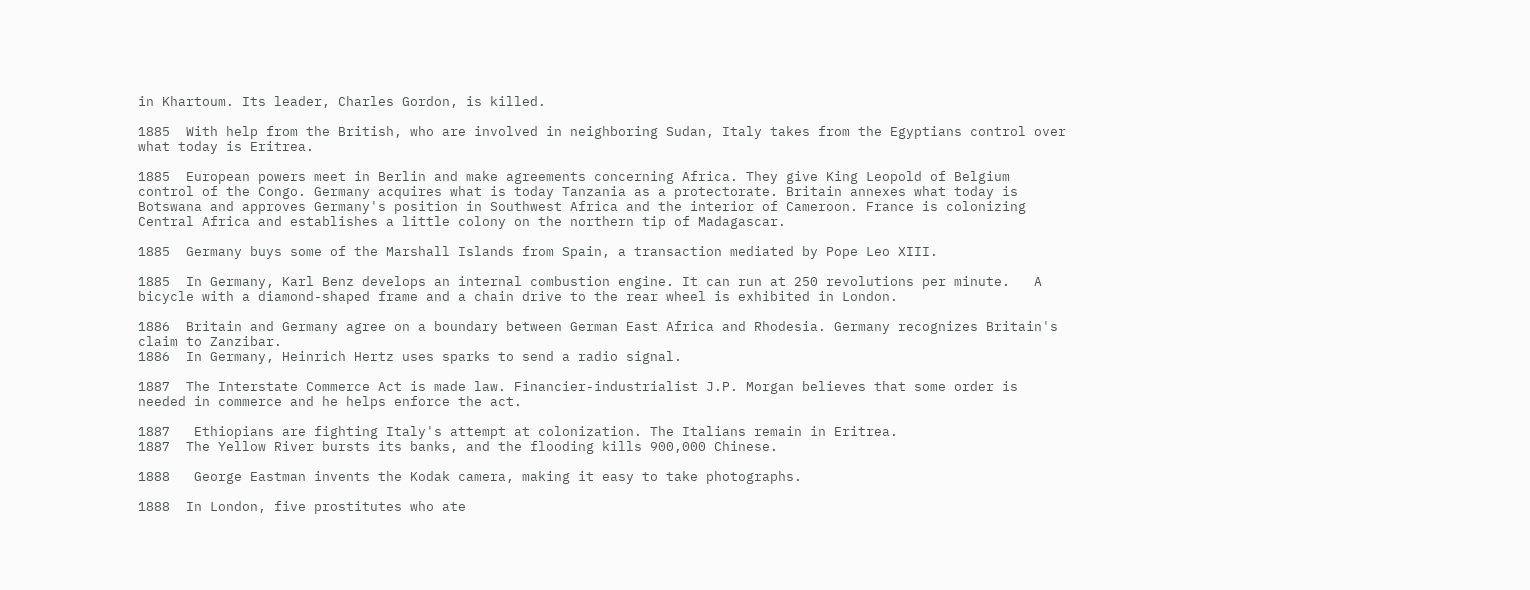in Khartoum. Its leader, Charles Gordon, is killed.

1885  With help from the British, who are involved in neighboring Sudan, Italy takes from the Egyptians control over what today is Eritrea.

1885  European powers meet in Berlin and make agreements concerning Africa. They give King Leopold of Belgium control of the Congo. Germany acquires what is today Tanzania as a protectorate. Britain annexes what today is Botswana and approves Germany's position in Southwest Africa and the interior of Cameroon. France is colonizing Central Africa and establishes a little colony on the northern tip of Madagascar.

1885  Germany buys some of the Marshall Islands from Spain, a transaction mediated by Pope Leo XIII.

1885  In Germany, Karl Benz develops an internal combustion engine. It can run at 250 revolutions per minute.   A bicycle with a diamond-shaped frame and a chain drive to the rear wheel is exhibited in London.

1886  Britain and Germany agree on a boundary between German East Africa and Rhodesia. Germany recognizes Britain's claim to Zanzibar.
1886  In Germany, Heinrich Hertz uses sparks to send a radio signal.

1887  The Interstate Commerce Act is made law. Financier-industrialist J.P. Morgan believes that some order is needed in commerce and he helps enforce the act.

1887   Ethiopians are fighting Italy's attempt at colonization. The Italians remain in Eritrea.
1887  The Yellow River bursts its banks, and the flooding kills 900,000 Chinese.

1888   George Eastman invents the Kodak camera, making it easy to take photographs.

1888  In London, five prostitutes who ate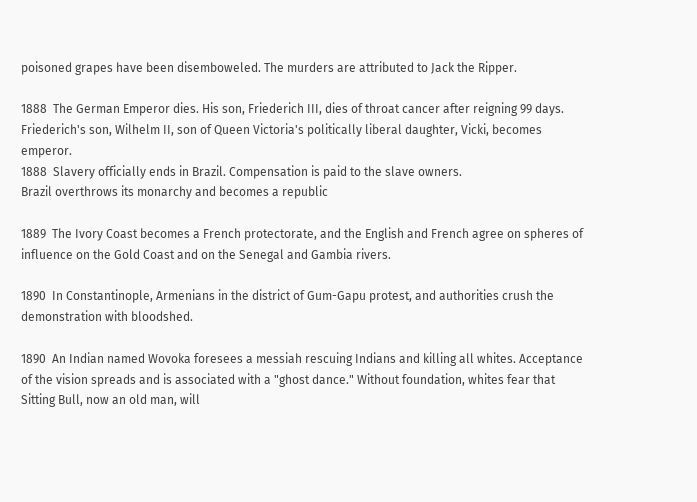poisoned grapes have been disemboweled. The murders are attributed to Jack the Ripper.

1888  The German Emperor dies. His son, Friederich III, dies of throat cancer after reigning 99 days. Friederich's son, Wilhelm II, son of Queen Victoria's politically liberal daughter, Vicki, becomes emperor.
1888  Slavery officially ends in Brazil. Compensation is paid to the slave owners.
Brazil overthrows its monarchy and becomes a republic

1889  The Ivory Coast becomes a French protectorate, and the English and French agree on spheres of influence on the Gold Coast and on the Senegal and Gambia rivers.

1890  In Constantinople, Armenians in the district of Gum-Gapu protest, and authorities crush the demonstration with bloodshed.

1890  An Indian named Wovoka foresees a messiah rescuing Indians and killing all whites. Acceptance of the vision spreads and is associated with a "ghost dance." Without foundation, whites fear that Sitting Bull, now an old man, will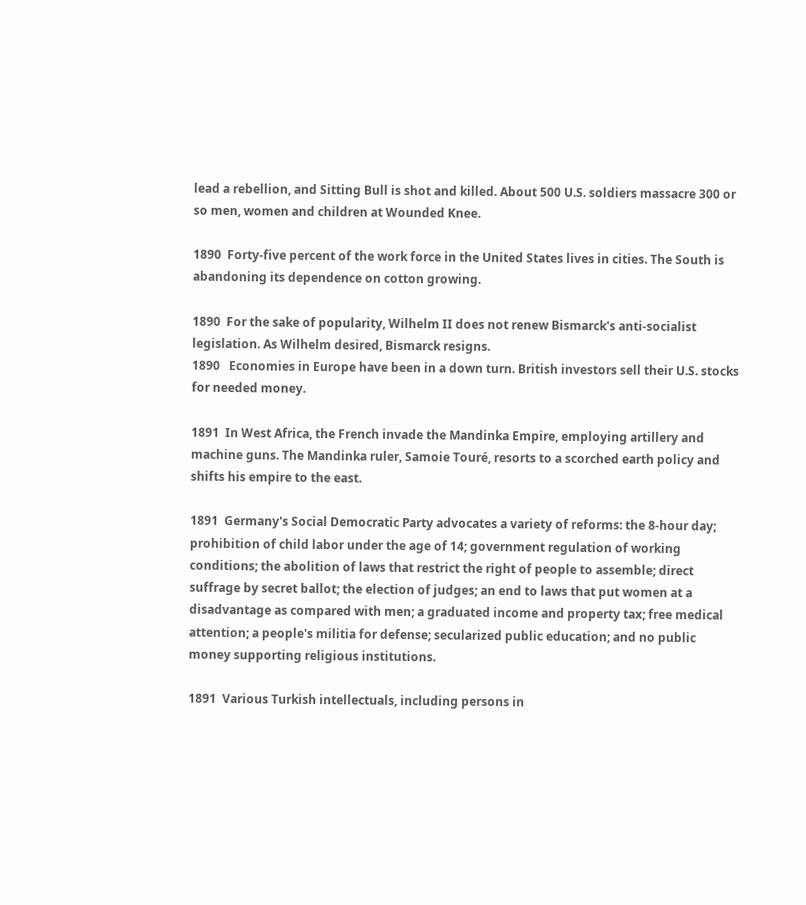lead a rebellion, and Sitting Bull is shot and killed. About 500 U.S. soldiers massacre 300 or so men, women and children at Wounded Knee.

1890  Forty-five percent of the work force in the United States lives in cities. The South is abandoning its dependence on cotton growing.

1890  For the sake of popularity, Wilhelm II does not renew Bismarck's anti-socialist legislation. As Wilhelm desired, Bismarck resigns.
1890   Economies in Europe have been in a down turn. British investors sell their U.S. stocks for needed money.

1891  In West Africa, the French invade the Mandinka Empire, employing artillery and machine guns. The Mandinka ruler, Samoie Touré, resorts to a scorched earth policy and shifts his empire to the east.

1891  Germany's Social Democratic Party advocates a variety of reforms: the 8-hour day; prohibition of child labor under the age of 14; government regulation of working conditions; the abolition of laws that restrict the right of people to assemble; direct suffrage by secret ballot; the election of judges; an end to laws that put women at a disadvantage as compared with men; a graduated income and property tax; free medical attention; a people's militia for defense; secularized public education; and no public money supporting religious institutions.

1891  Various Turkish intellectuals, including persons in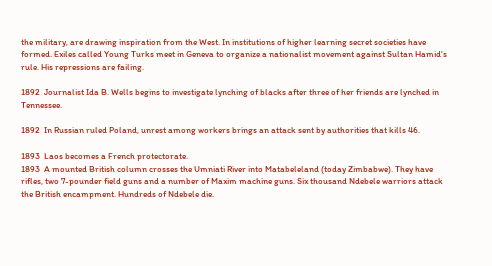the military, are drawing inspiration from the West. In institutions of higher learning secret societies have formed. Exiles called Young Turks meet in Geneva to organize a nationalist movement against Sultan Hamid's rule. His repressions are failing.

1892  Journalist Ida B. Wells begins to investigate lynching of blacks after three of her friends are lynched in Tennessee.

1892  In Russian ruled Poland, unrest among workers brings an attack sent by authorities that kills 46.

1893  Laos becomes a French protectorate.
1893  A mounted British column crosses the Umniati River into Matabeleland (today Zimbabwe). They have rifles, two 7-pounder field guns and a number of Maxim machine guns. Six thousand Ndebele warriors attack the British encampment. Hundreds of Ndebele die.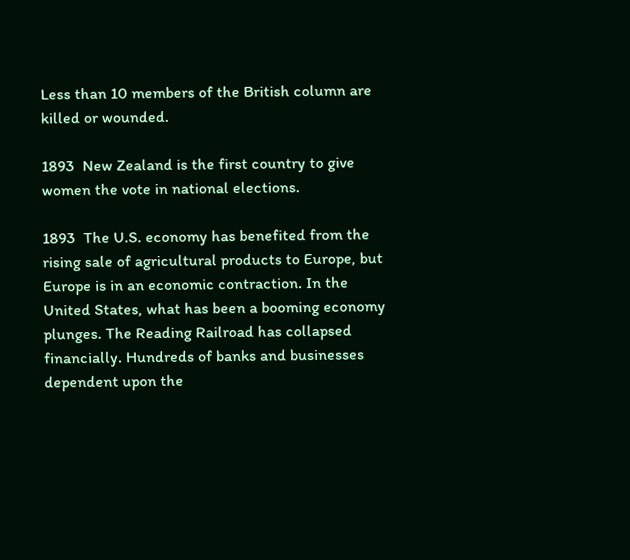Less than 10 members of the British column are killed or wounded.

1893  New Zealand is the first country to give women the vote in national elections.

1893  The U.S. economy has benefited from the rising sale of agricultural products to Europe, but Europe is in an economic contraction. In the United States, what has been a booming economy plunges. The Reading Railroad has collapsed financially. Hundreds of banks and businesses dependent upon the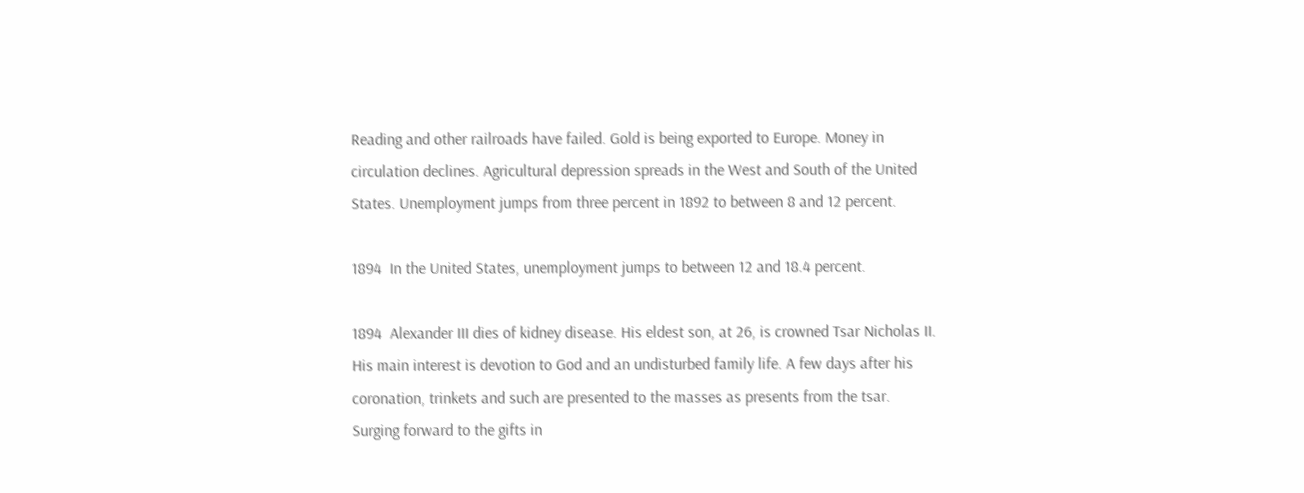Reading and other railroads have failed. Gold is being exported to Europe. Money in circulation declines. Agricultural depression spreads in the West and South of the United States. Unemployment jumps from three percent in 1892 to between 8 and 12 percent.

1894  In the United States, unemployment jumps to between 12 and 18.4 percent.

1894  Alexander III dies of kidney disease. His eldest son, at 26, is crowned Tsar Nicholas II. His main interest is devotion to God and an undisturbed family life. A few days after his coronation, trinkets and such are presented to the masses as presents from the tsar. Surging forward to the gifts in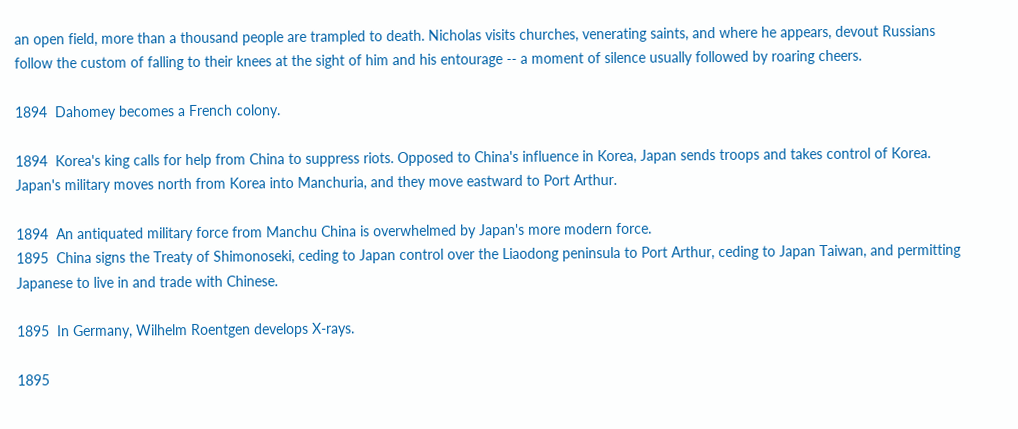an open field, more than a thousand people are trampled to death. Nicholas visits churches, venerating saints, and where he appears, devout Russians follow the custom of falling to their knees at the sight of him and his entourage -- a moment of silence usually followed by roaring cheers.

1894  Dahomey becomes a French colony.

1894  Korea's king calls for help from China to suppress riots. Opposed to China's influence in Korea, Japan sends troops and takes control of Korea. Japan's military moves north from Korea into Manchuria, and they move eastward to Port Arthur.

1894  An antiquated military force from Manchu China is overwhelmed by Japan's more modern force.
1895  China signs the Treaty of Shimonoseki, ceding to Japan control over the Liaodong peninsula to Port Arthur, ceding to Japan Taiwan, and permitting Japanese to live in and trade with Chinese.

1895  In Germany, Wilhelm Roentgen develops X-rays.

1895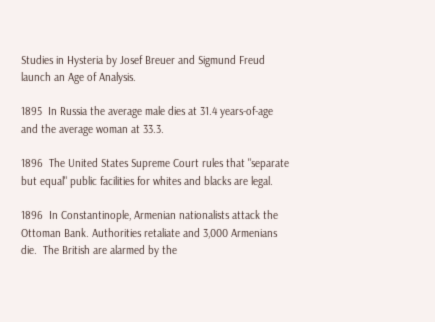Studies in Hysteria by Josef Breuer and Sigmund Freud launch an Age of Analysis.

1895  In Russia the average male dies at 31.4 years-of-age and the average woman at 33.3.

1896  The United States Supreme Court rules that "separate but equal" public facilities for whites and blacks are legal.

1896  In Constantinople, Armenian nationalists attack the Ottoman Bank. Authorities retaliate and 3,000 Armenians die.  The British are alarmed by the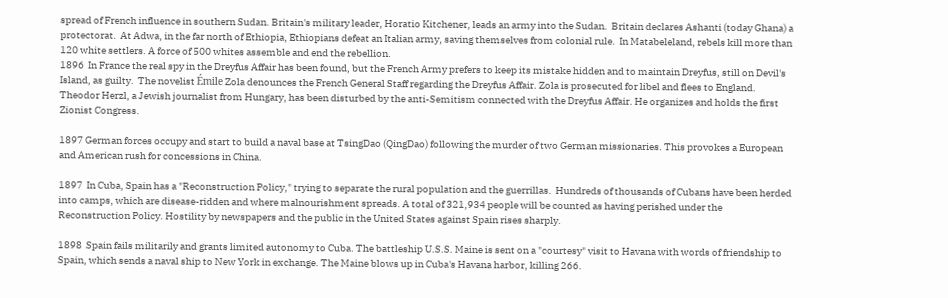spread of French influence in southern Sudan. Britain's military leader, Horatio Kitchener, leads an army into the Sudan.  Britain declares Ashanti (today Ghana) a protectorat.  At Adwa, in the far north of Ethiopia, Ethiopians defeat an Italian army, saving themselves from colonial rule.  In Matabeleland, rebels kill more than 120 white settlers. A force of 500 whites assemble and end the rebellion.
1896  In France the real spy in the Dreyfus Affair has been found, but the French Army prefers to keep its mistake hidden and to maintain Dreyfus, still on Devil's Island, as guilty.  The novelist Émile Zola denounces the French General Staff regarding the Dreyfus Affair. Zola is prosecuted for libel and flees to England. Theodor Herzl, a Jewish journalist from Hungary, has been disturbed by the anti-Semitism connected with the Dreyfus Affair. He organizes and holds the first Zionist Congress.

1897 German forces occupy and start to build a naval base at TsingDao (QingDao) following the murder of two German missionaries. This provokes a European and American rush for concessions in China.

1897  In Cuba, Spain has a "Reconstruction Policy," trying to separate the rural population and the guerrillas.  Hundreds of thousands of Cubans have been herded into camps, which are disease-ridden and where malnourishment spreads. A total of 321,934 people will be counted as having perished under the Reconstruction Policy. Hostility by newspapers and the public in the United States against Spain rises sharply.

1898  Spain fails militarily and grants limited autonomy to Cuba. The battleship U.S.S. Maine is sent on a "courtesy" visit to Havana with words of friendship to Spain, which sends a naval ship to New York in exchange. The Maine blows up in Cuba's Havana harbor, killing 266.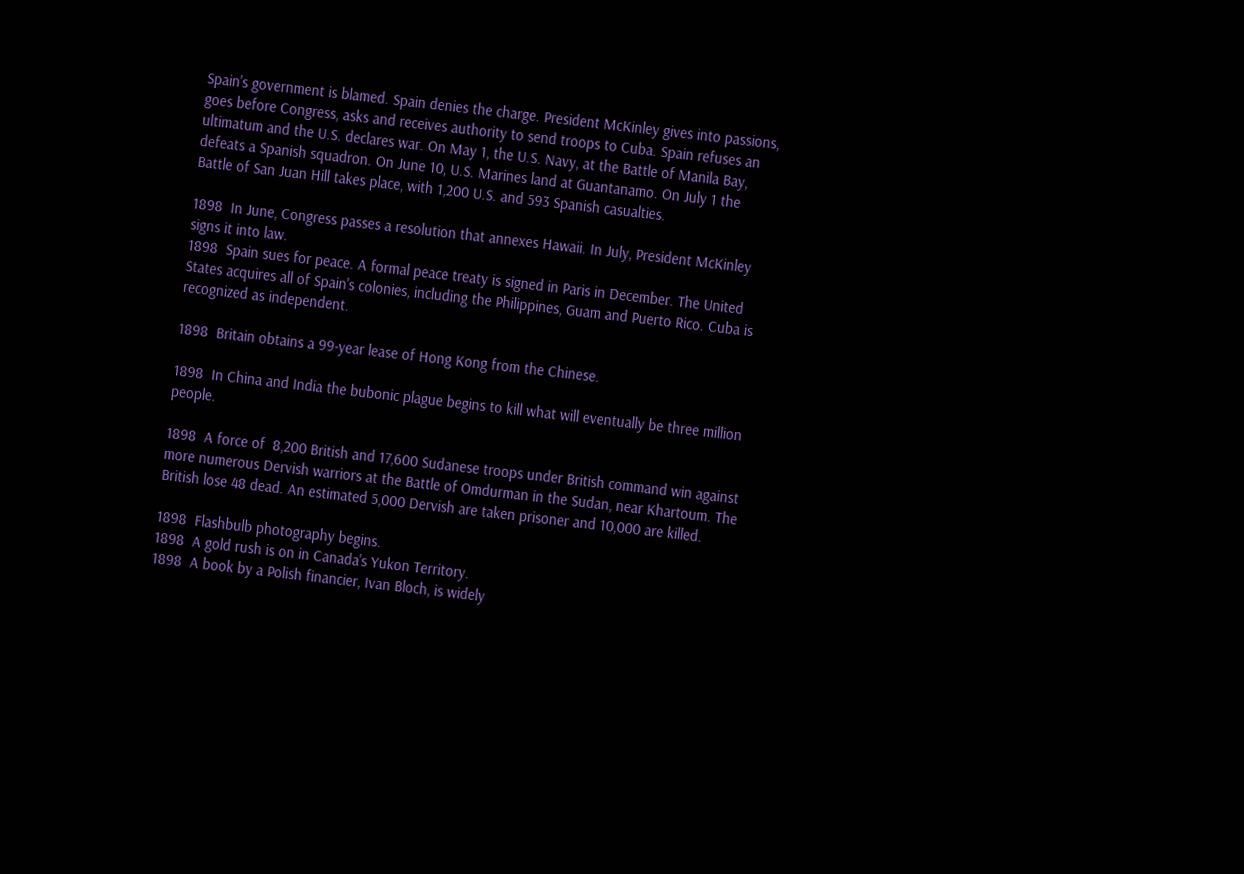Spain's government is blamed. Spain denies the charge. President McKinley gives into passions, goes before Congress, asks and receives authority to send troops to Cuba. Spain refuses an ultimatum and the U.S. declares war. On May 1, the U.S. Navy, at the Battle of Manila Bay, defeats a Spanish squadron. On June 10, U.S. Marines land at Guantanamo. On July 1 the Battle of San Juan Hill takes place, with 1,200 U.S. and 593 Spanish casualties.

1898  In June, Congress passes a resolution that annexes Hawaii. In July, President McKinley signs it into law.
1898  Spain sues for peace. A formal peace treaty is signed in Paris in December. The United States acquires all of Spain's colonies, including the Philippines, Guam and Puerto Rico. Cuba is recognized as independent.

1898  Britain obtains a 99-year lease of Hong Kong from the Chinese.

1898  In China and India the bubonic plague begins to kill what will eventually be three million people.

1898  A force of  8,200 British and 17,600 Sudanese troops under British command win against more numerous Dervish warriors at the Battle of Omdurman in the Sudan, near Khartoum. The British lose 48 dead. An estimated 5,000 Dervish are taken prisoner and 10,000 are killed.

1898  Flashbulb photography begins.
1898  A gold rush is on in Canada's Yukon Territory.
1898  A book by a Polish financier, Ivan Bloch, is widely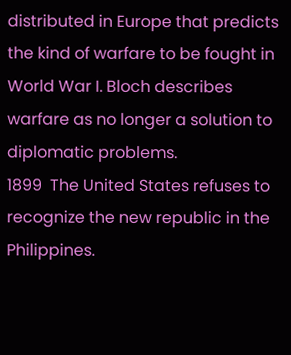distributed in Europe that predicts the kind of warfare to be fought in World War I. Bloch describes warfare as no longer a solution to diplomatic problems.
1899  The United States refuses to recognize the new republic in the Philippines.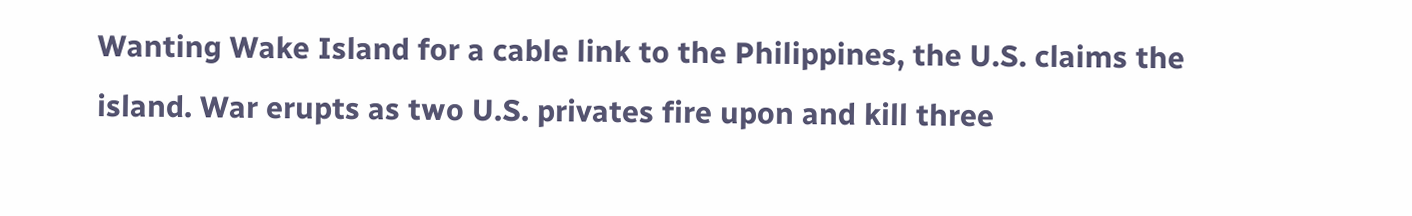Wanting Wake Island for a cable link to the Philippines, the U.S. claims the island. War erupts as two U.S. privates fire upon and kill three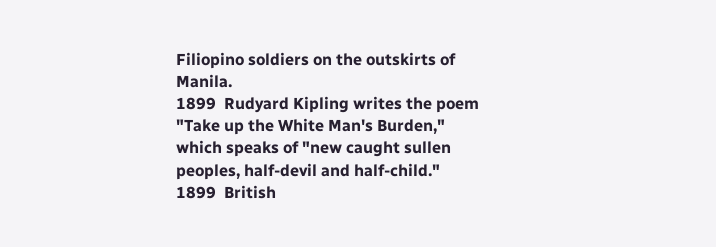Filiopino soldiers on the outskirts of Manila.
1899  Rudyard Kipling writes the poem "Take up the White Man's Burden," which speaks of "new caught sullen peoples, half-devil and half-child."
1899  British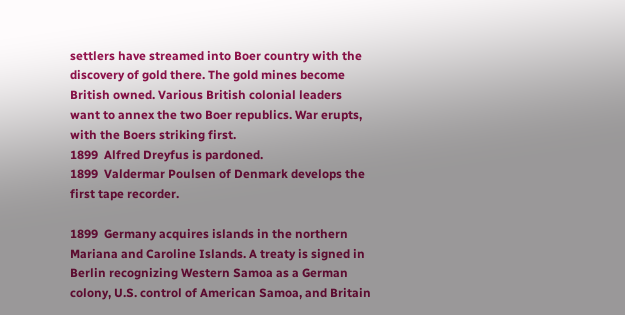settlers have streamed into Boer country with the discovery of gold there. The gold mines become British owned. Various British colonial leaders want to annex the two Boer republics. War erupts, with the Boers striking first.
1899  Alfred Dreyfus is pardoned.
1899  Valdermar Poulsen of Denmark develops the first tape recorder.

1899  Germany acquires islands in the northern Mariana and Caroline Islands. A treaty is signed in Berlin recognizing Western Samoa as a German colony, U.S. control of American Samoa, and Britain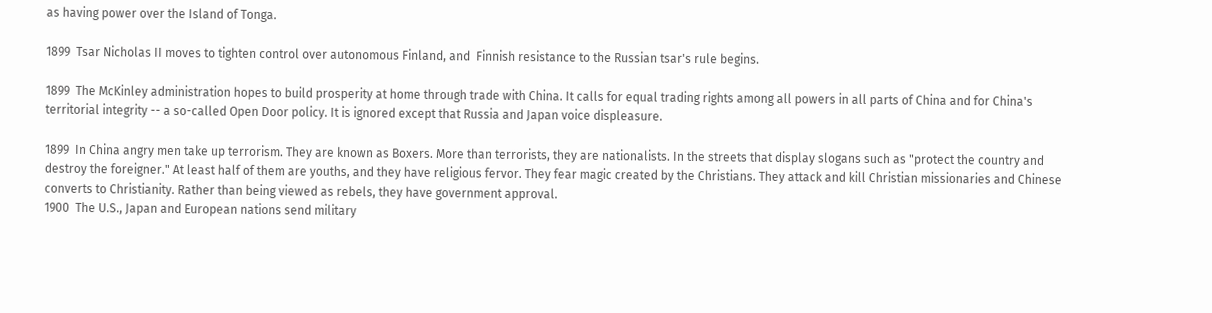as having power over the Island of Tonga.

1899  Tsar Nicholas II moves to tighten control over autonomous Finland, and  Finnish resistance to the Russian tsar's rule begins.

1899  The McKinley administration hopes to build prosperity at home through trade with China. It calls for equal trading rights among all powers in all parts of China and for China's territorial integrity -- a so-called Open Door policy. It is ignored except that Russia and Japan voice displeasure.

1899  In China angry men take up terrorism. They are known as Boxers. More than terrorists, they are nationalists. In the streets that display slogans such as "protect the country and destroy the foreigner." At least half of them are youths, and they have religious fervor. They fear magic created by the Christians. They attack and kill Christian missionaries and Chinese converts to Christianity. Rather than being viewed as rebels, they have government approval.
1900  The U.S., Japan and European nations send military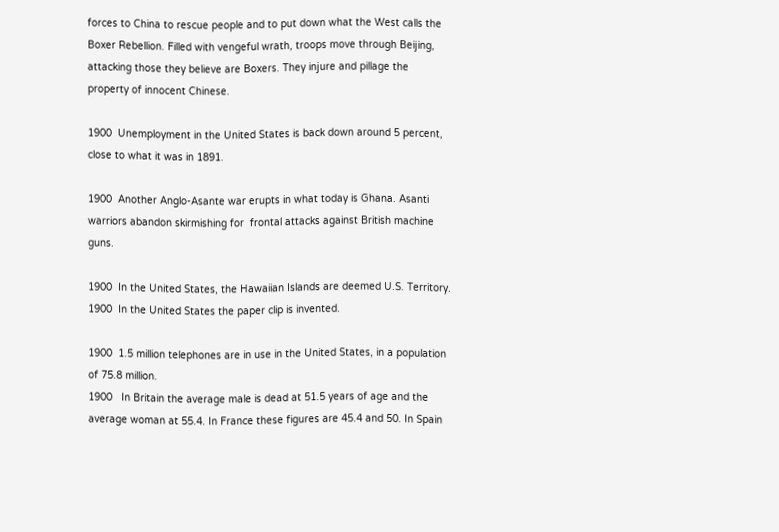forces to China to rescue people and to put down what the West calls the Boxer Rebellion. Filled with vengeful wrath, troops move through Beijing, attacking those they believe are Boxers. They injure and pillage the property of innocent Chinese.

1900  Unemployment in the United States is back down around 5 percent, close to what it was in 1891.

1900  Another Anglo-Asante war erupts in what today is Ghana. Asanti warriors abandon skirmishing for  frontal attacks against British machine guns.

1900  In the United States, the Hawaiian Islands are deemed U.S. Territory.
1900  In the United States the paper clip is invented.

1900  1.5 million telephones are in use in the United States, in a population of 75.8 million.
1900   In Britain the average male is dead at 51.5 years of age and the average woman at 55.4. In France these figures are 45.4 and 50. In Spain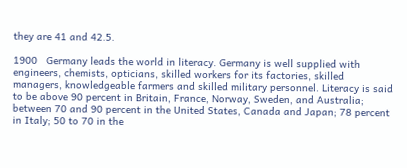they are 41 and 42.5.

1900   Germany leads the world in literacy. Germany is well supplied with engineers, chemists, opticians, skilled workers for its factories, skilled managers, knowledgeable farmers and skilled military personnel. Literacy is said to be above 90 percent in Britain, France, Norway, Sweden, and Australia; between 70 and 90 percent in the United States, Canada and Japan; 78 percent in Italy; 50 to 70 in the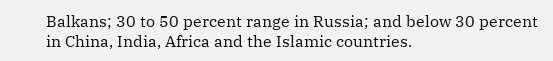Balkans; 30 to 50 percent range in Russia; and below 30 percent in China, India, Africa and the Islamic countries.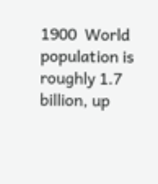1900  World population is roughly 1.7 billion, up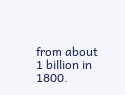from about 1 billion in 1800.